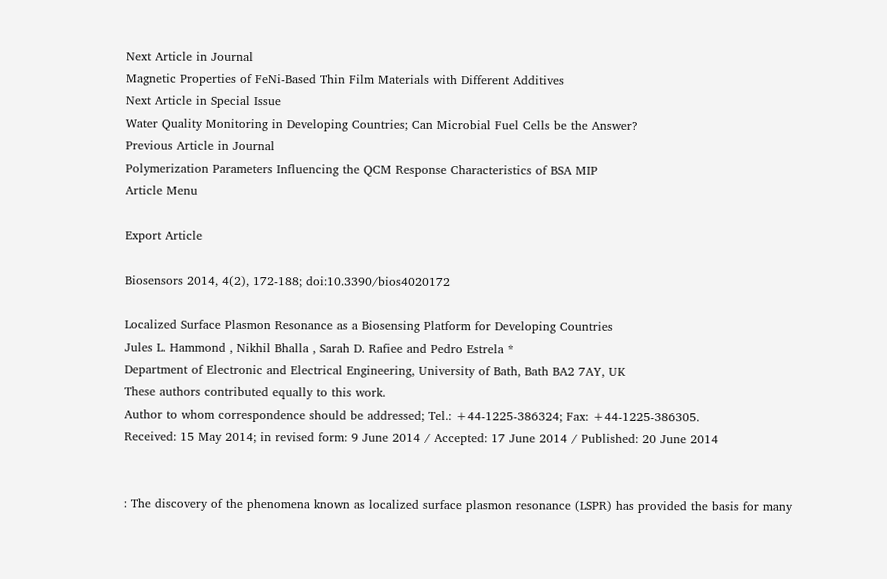Next Article in Journal
Magnetic Properties of FeNi-Based Thin Film Materials with Different Additives
Next Article in Special Issue
Water Quality Monitoring in Developing Countries; Can Microbial Fuel Cells be the Answer?
Previous Article in Journal
Polymerization Parameters Influencing the QCM Response Characteristics of BSA MIP
Article Menu

Export Article

Biosensors 2014, 4(2), 172-188; doi:10.3390/bios4020172

Localized Surface Plasmon Resonance as a Biosensing Platform for Developing Countries
Jules L. Hammond , Nikhil Bhalla , Sarah D. Rafiee and Pedro Estrela *
Department of Electronic and Electrical Engineering, University of Bath, Bath BA2 7AY, UK
These authors contributed equally to this work.
Author to whom correspondence should be addressed; Tel.: +44-1225-386324; Fax: +44-1225-386305.
Received: 15 May 2014; in revised form: 9 June 2014 / Accepted: 17 June 2014 / Published: 20 June 2014


: The discovery of the phenomena known as localized surface plasmon resonance (LSPR) has provided the basis for many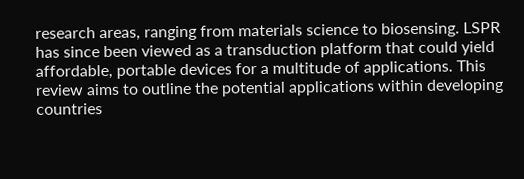research areas, ranging from materials science to biosensing. LSPR has since been viewed as a transduction platform that could yield affordable, portable devices for a multitude of applications. This review aims to outline the potential applications within developing countries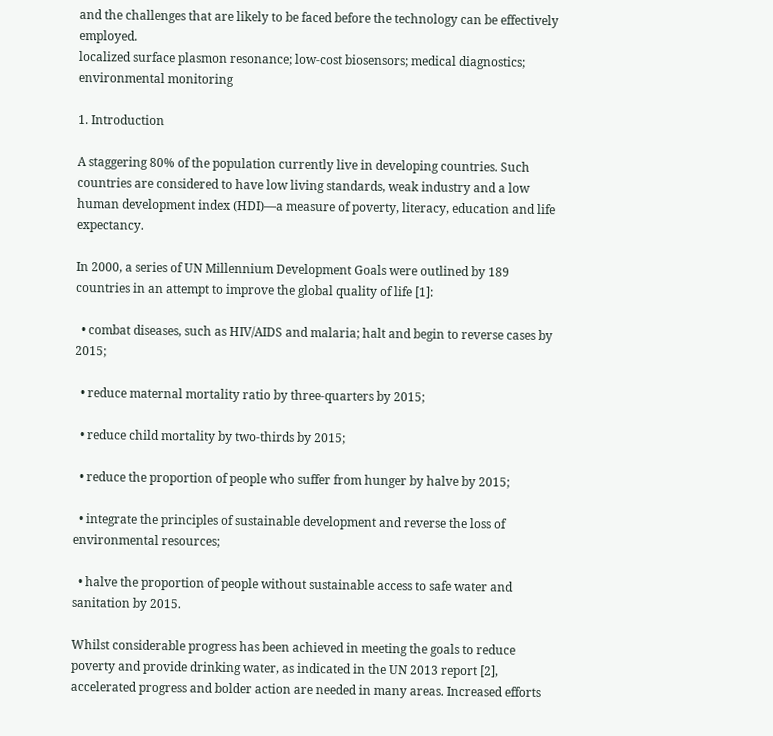and the challenges that are likely to be faced before the technology can be effectively employed.
localized surface plasmon resonance; low-cost biosensors; medical diagnostics; environmental monitoring

1. Introduction

A staggering 80% of the population currently live in developing countries. Such countries are considered to have low living standards, weak industry and a low human development index (HDI)—a measure of poverty, literacy, education and life expectancy.

In 2000, a series of UN Millennium Development Goals were outlined by 189 countries in an attempt to improve the global quality of life [1]:

  • combat diseases, such as HIV/AIDS and malaria; halt and begin to reverse cases by 2015;

  • reduce maternal mortality ratio by three-quarters by 2015;

  • reduce child mortality by two-thirds by 2015;

  • reduce the proportion of people who suffer from hunger by halve by 2015;

  • integrate the principles of sustainable development and reverse the loss of environmental resources;

  • halve the proportion of people without sustainable access to safe water and sanitation by 2015.

Whilst considerable progress has been achieved in meeting the goals to reduce poverty and provide drinking water, as indicated in the UN 2013 report [2], accelerated progress and bolder action are needed in many areas. Increased efforts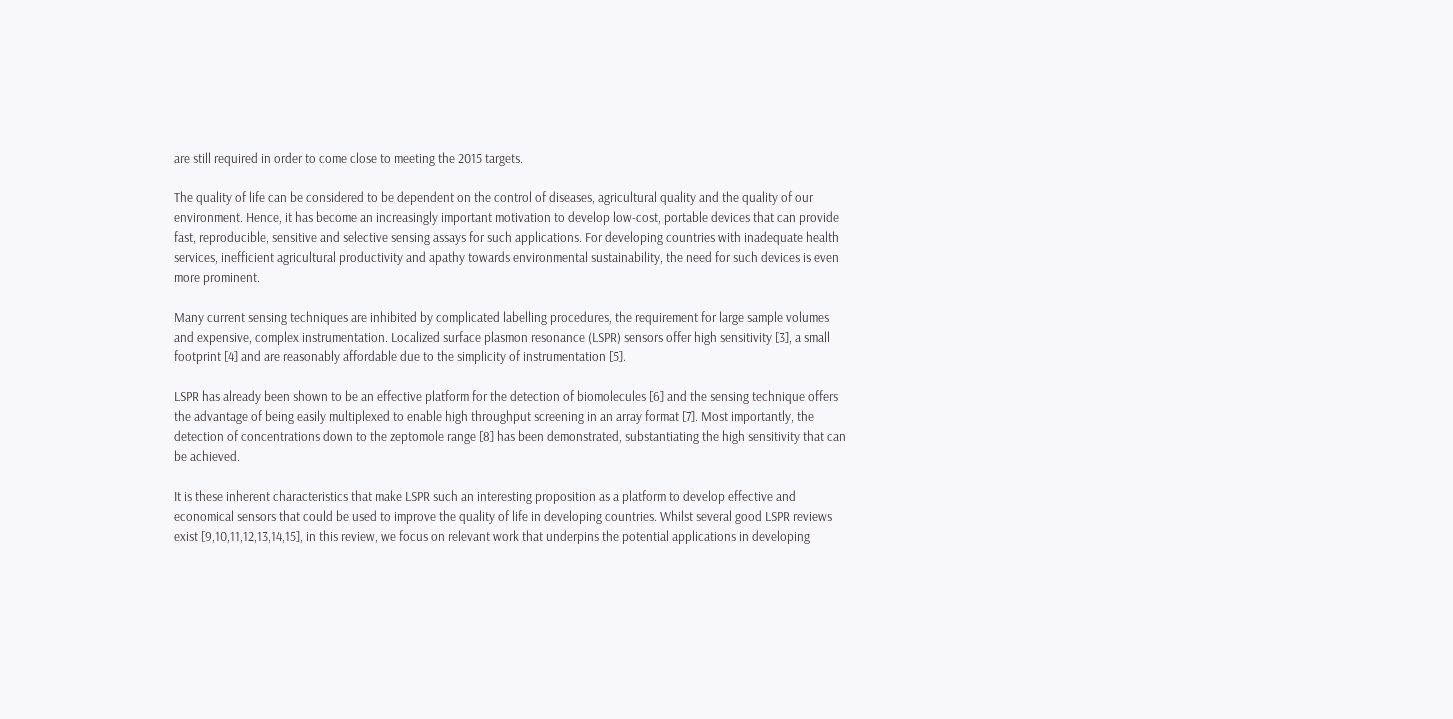are still required in order to come close to meeting the 2015 targets.

The quality of life can be considered to be dependent on the control of diseases, agricultural quality and the quality of our environment. Hence, it has become an increasingly important motivation to develop low-cost, portable devices that can provide fast, reproducible, sensitive and selective sensing assays for such applications. For developing countries with inadequate health services, inefficient agricultural productivity and apathy towards environmental sustainability, the need for such devices is even more prominent.

Many current sensing techniques are inhibited by complicated labelling procedures, the requirement for large sample volumes and expensive, complex instrumentation. Localized surface plasmon resonance (LSPR) sensors offer high sensitivity [3], a small footprint [4] and are reasonably affordable due to the simplicity of instrumentation [5].

LSPR has already been shown to be an effective platform for the detection of biomolecules [6] and the sensing technique offers the advantage of being easily multiplexed to enable high throughput screening in an array format [7]. Most importantly, the detection of concentrations down to the zeptomole range [8] has been demonstrated, substantiating the high sensitivity that can be achieved.

It is these inherent characteristics that make LSPR such an interesting proposition as a platform to develop effective and economical sensors that could be used to improve the quality of life in developing countries. Whilst several good LSPR reviews exist [9,10,11,12,13,14,15], in this review, we focus on relevant work that underpins the potential applications in developing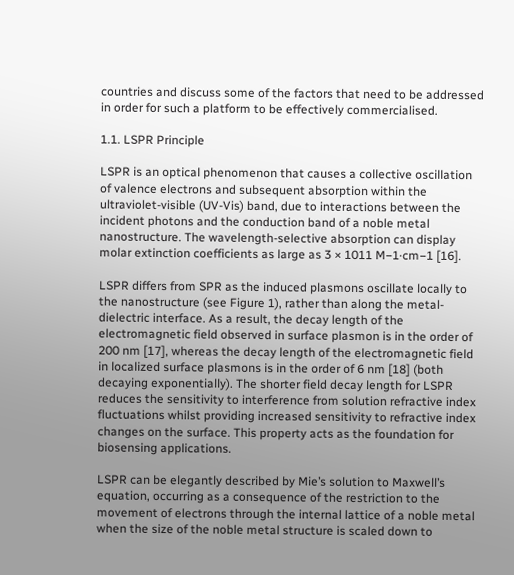countries and discuss some of the factors that need to be addressed in order for such a platform to be effectively commercialised.

1.1. LSPR Principle

LSPR is an optical phenomenon that causes a collective oscillation of valence electrons and subsequent absorption within the ultraviolet-visible (UV-Vis) band, due to interactions between the incident photons and the conduction band of a noble metal nanostructure. The wavelength-selective absorption can display molar extinction coefficients as large as 3 × 1011 M−1·cm−1 [16].

LSPR differs from SPR as the induced plasmons oscillate locally to the nanostructure (see Figure 1), rather than along the metal-dielectric interface. As a result, the decay length of the electromagnetic field observed in surface plasmon is in the order of 200 nm [17], whereas the decay length of the electromagnetic field in localized surface plasmons is in the order of 6 nm [18] (both decaying exponentially). The shorter field decay length for LSPR reduces the sensitivity to interference from solution refractive index fluctuations whilst providing increased sensitivity to refractive index changes on the surface. This property acts as the foundation for biosensing applications.

LSPR can be elegantly described by Mie’s solution to Maxwell’s equation, occurring as a consequence of the restriction to the movement of electrons through the internal lattice of a noble metal when the size of the noble metal structure is scaled down to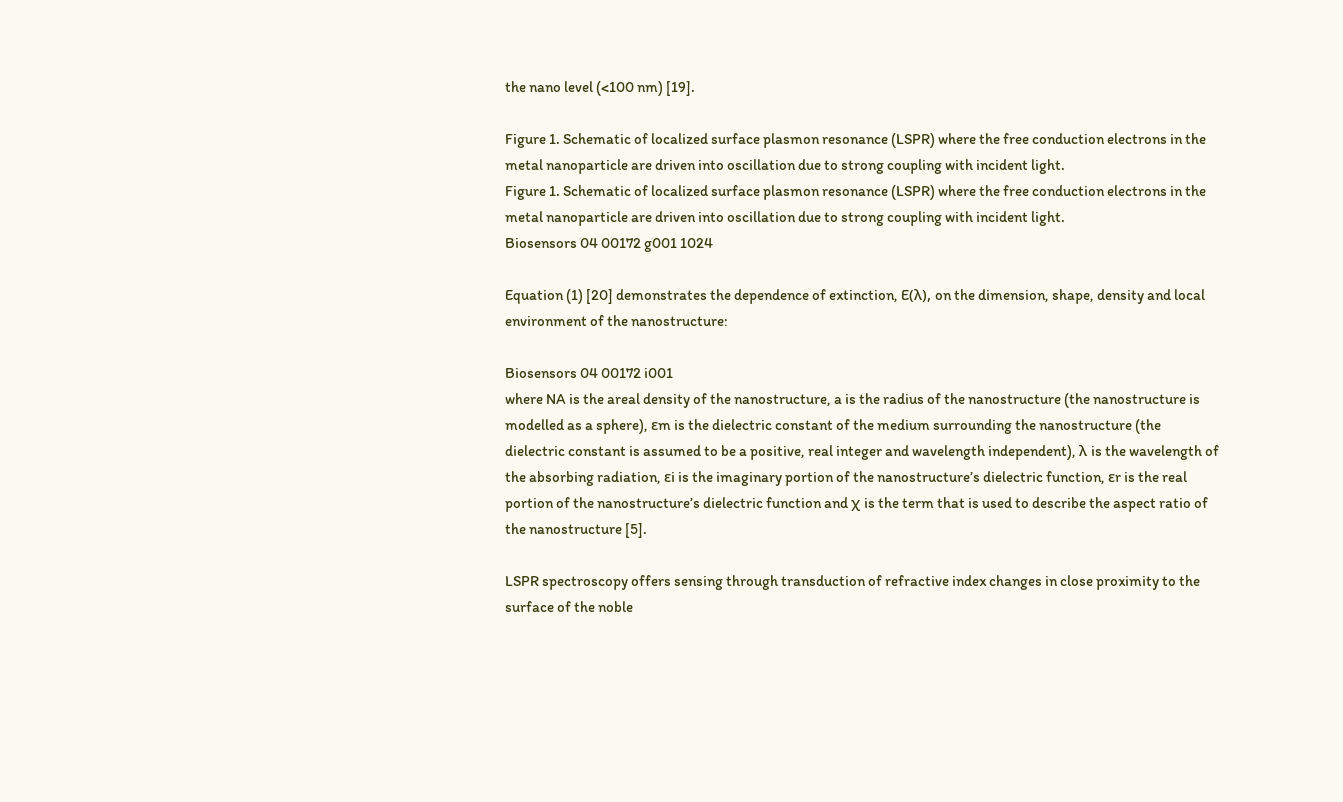the nano level (<100 nm) [19].

Figure 1. Schematic of localized surface plasmon resonance (LSPR) where the free conduction electrons in the metal nanoparticle are driven into oscillation due to strong coupling with incident light.
Figure 1. Schematic of localized surface plasmon resonance (LSPR) where the free conduction electrons in the metal nanoparticle are driven into oscillation due to strong coupling with incident light.
Biosensors 04 00172 g001 1024

Equation (1) [20] demonstrates the dependence of extinction, E(λ), on the dimension, shape, density and local environment of the nanostructure:

Biosensors 04 00172 i001
where NA is the areal density of the nanostructure, a is the radius of the nanostructure (the nanostructure is modelled as a sphere), εm is the dielectric constant of the medium surrounding the nanostructure (the dielectric constant is assumed to be a positive, real integer and wavelength independent), λ is the wavelength of the absorbing radiation, εi is the imaginary portion of the nanostructure’s dielectric function, εr is the real portion of the nanostructure’s dielectric function and χ is the term that is used to describe the aspect ratio of the nanostructure [5].

LSPR spectroscopy offers sensing through transduction of refractive index changes in close proximity to the surface of the noble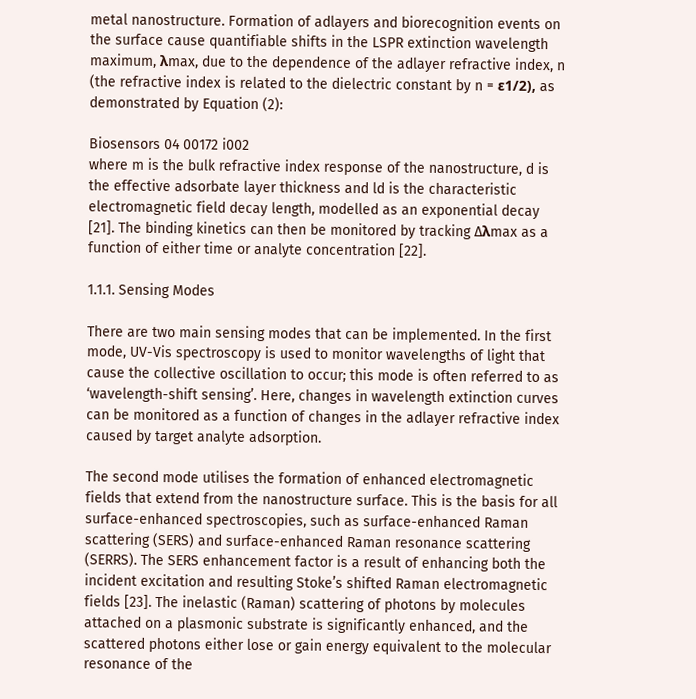metal nanostructure. Formation of adlayers and biorecognition events on the surface cause quantifiable shifts in the LSPR extinction wavelength maximum, λmax, due to the dependence of the adlayer refractive index, n (the refractive index is related to the dielectric constant by n = ε1/2), as demonstrated by Equation (2):

Biosensors 04 00172 i002
where m is the bulk refractive index response of the nanostructure, d is the effective adsorbate layer thickness and ld is the characteristic electromagnetic field decay length, modelled as an exponential decay [21]. The binding kinetics can then be monitored by tracking ∆λmax as a function of either time or analyte concentration [22].

1.1.1. Sensing Modes

There are two main sensing modes that can be implemented. In the first mode, UV-Vis spectroscopy is used to monitor wavelengths of light that cause the collective oscillation to occur; this mode is often referred to as ‘wavelength-shift sensing’. Here, changes in wavelength extinction curves can be monitored as a function of changes in the adlayer refractive index caused by target analyte adsorption.

The second mode utilises the formation of enhanced electromagnetic fields that extend from the nanostructure surface. This is the basis for all surface-enhanced spectroscopies, such as surface-enhanced Raman scattering (SERS) and surface-enhanced Raman resonance scattering (SERRS). The SERS enhancement factor is a result of enhancing both the incident excitation and resulting Stoke’s shifted Raman electromagnetic fields [23]. The inelastic (Raman) scattering of photons by molecules attached on a plasmonic substrate is significantly enhanced, and the scattered photons either lose or gain energy equivalent to the molecular resonance of the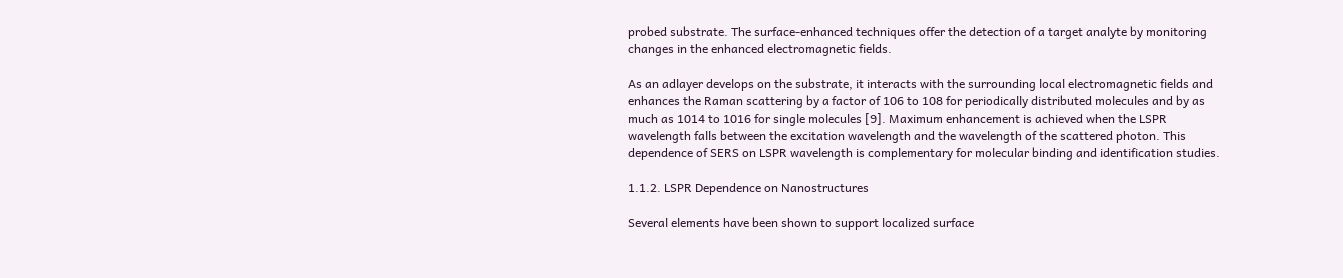probed substrate. The surface-enhanced techniques offer the detection of a target analyte by monitoring changes in the enhanced electromagnetic fields.

As an adlayer develops on the substrate, it interacts with the surrounding local electromagnetic fields and enhances the Raman scattering by a factor of 106 to 108 for periodically distributed molecules and by as much as 1014 to 1016 for single molecules [9]. Maximum enhancement is achieved when the LSPR wavelength falls between the excitation wavelength and the wavelength of the scattered photon. This dependence of SERS on LSPR wavelength is complementary for molecular binding and identification studies.

1.1.2. LSPR Dependence on Nanostructures

Several elements have been shown to support localized surface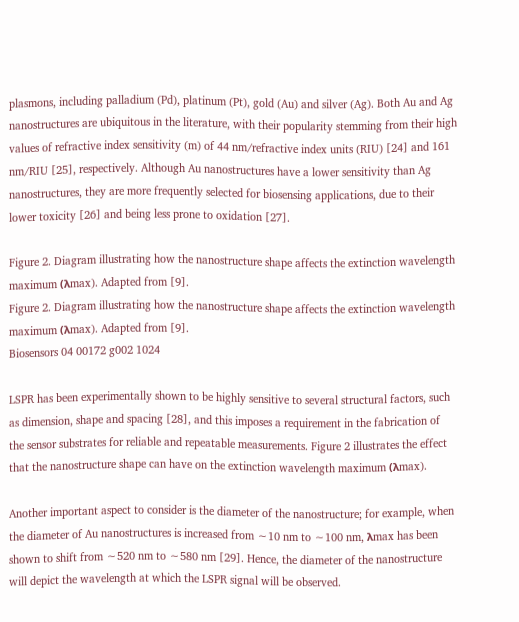plasmons, including palladium (Pd), platinum (Pt), gold (Au) and silver (Ag). Both Au and Ag nanostructures are ubiquitous in the literature, with their popularity stemming from their high values of refractive index sensitivity (m) of 44 nm/refractive index units (RIU) [24] and 161 nm/RIU [25], respectively. Although Au nanostructures have a lower sensitivity than Ag nanostructures, they are more frequently selected for biosensing applications, due to their lower toxicity [26] and being less prone to oxidation [27].

Figure 2. Diagram illustrating how the nanostructure shape affects the extinction wavelength maximum (λmax). Adapted from [9].
Figure 2. Diagram illustrating how the nanostructure shape affects the extinction wavelength maximum (λmax). Adapted from [9].
Biosensors 04 00172 g002 1024

LSPR has been experimentally shown to be highly sensitive to several structural factors, such as dimension, shape and spacing [28], and this imposes a requirement in the fabrication of the sensor substrates for reliable and repeatable measurements. Figure 2 illustrates the effect that the nanostructure shape can have on the extinction wavelength maximum (λmax).

Another important aspect to consider is the diameter of the nanostructure; for example, when the diameter of Au nanostructures is increased from ∼10 nm to ∼100 nm, λmax has been shown to shift from ∼520 nm to ∼580 nm [29]. Hence, the diameter of the nanostructure will depict the wavelength at which the LSPR signal will be observed.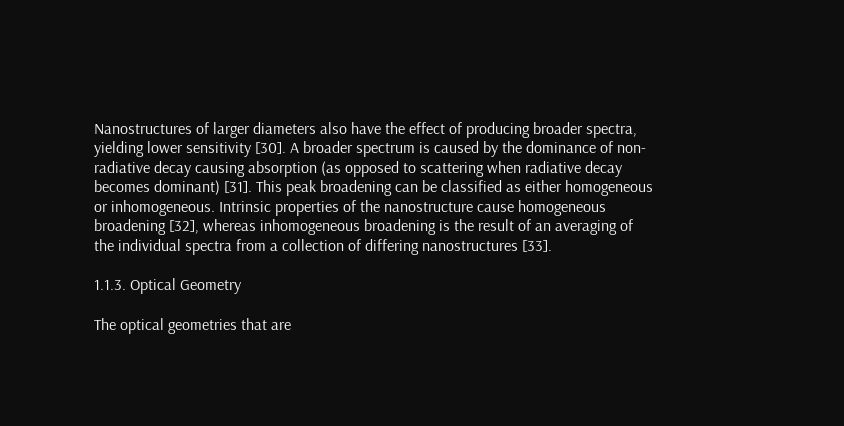Nanostructures of larger diameters also have the effect of producing broader spectra, yielding lower sensitivity [30]. A broader spectrum is caused by the dominance of non-radiative decay causing absorption (as opposed to scattering when radiative decay becomes dominant) [31]. This peak broadening can be classified as either homogeneous or inhomogeneous. Intrinsic properties of the nanostructure cause homogeneous broadening [32], whereas inhomogeneous broadening is the result of an averaging of the individual spectra from a collection of differing nanostructures [33].

1.1.3. Optical Geometry

The optical geometries that are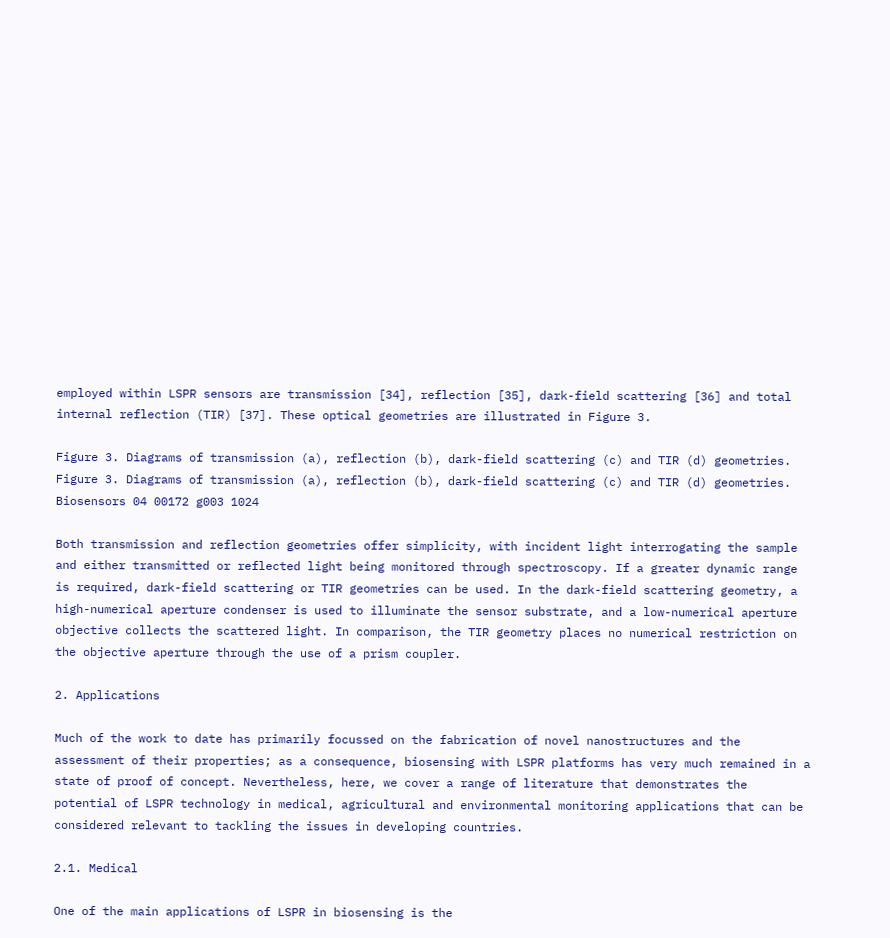employed within LSPR sensors are transmission [34], reflection [35], dark-field scattering [36] and total internal reflection (TIR) [37]. These optical geometries are illustrated in Figure 3.

Figure 3. Diagrams of transmission (a), reflection (b), dark-field scattering (c) and TIR (d) geometries.
Figure 3. Diagrams of transmission (a), reflection (b), dark-field scattering (c) and TIR (d) geometries.
Biosensors 04 00172 g003 1024

Both transmission and reflection geometries offer simplicity, with incident light interrogating the sample and either transmitted or reflected light being monitored through spectroscopy. If a greater dynamic range is required, dark-field scattering or TIR geometries can be used. In the dark-field scattering geometry, a high-numerical aperture condenser is used to illuminate the sensor substrate, and a low-numerical aperture objective collects the scattered light. In comparison, the TIR geometry places no numerical restriction on the objective aperture through the use of a prism coupler.

2. Applications

Much of the work to date has primarily focussed on the fabrication of novel nanostructures and the assessment of their properties; as a consequence, biosensing with LSPR platforms has very much remained in a state of proof of concept. Nevertheless, here, we cover a range of literature that demonstrates the potential of LSPR technology in medical, agricultural and environmental monitoring applications that can be considered relevant to tackling the issues in developing countries.

2.1. Medical

One of the main applications of LSPR in biosensing is the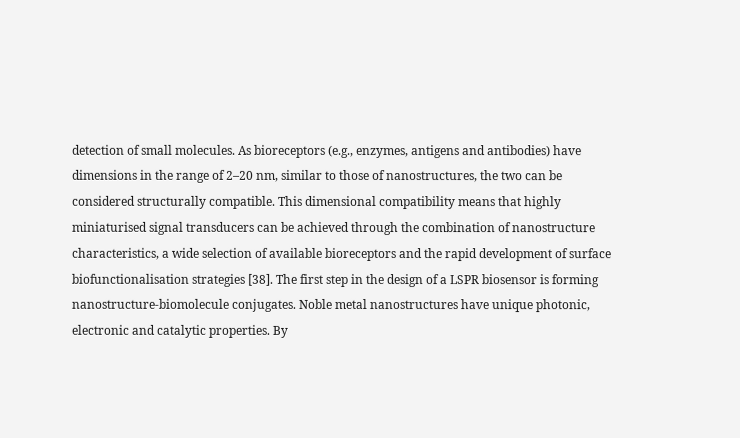detection of small molecules. As bioreceptors (e.g., enzymes, antigens and antibodies) have dimensions in the range of 2–20 nm, similar to those of nanostructures, the two can be considered structurally compatible. This dimensional compatibility means that highly miniaturised signal transducers can be achieved through the combination of nanostructure characteristics, a wide selection of available bioreceptors and the rapid development of surface biofunctionalisation strategies [38]. The first step in the design of a LSPR biosensor is forming nanostructure-biomolecule conjugates. Noble metal nanostructures have unique photonic, electronic and catalytic properties. By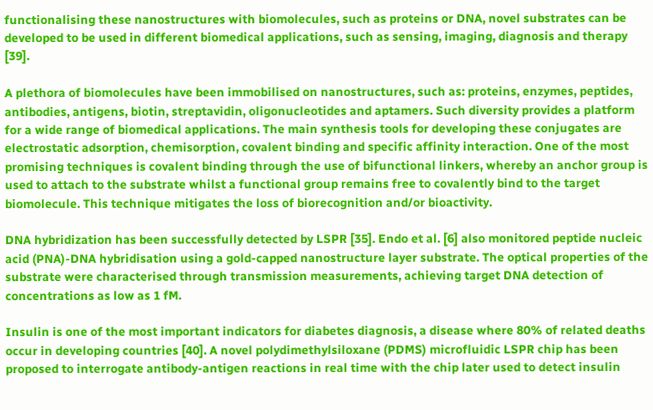functionalising these nanostructures with biomolecules, such as proteins or DNA, novel substrates can be developed to be used in different biomedical applications, such as sensing, imaging, diagnosis and therapy [39].

A plethora of biomolecules have been immobilised on nanostructures, such as: proteins, enzymes, peptides, antibodies, antigens, biotin, streptavidin, oligonucleotides and aptamers. Such diversity provides a platform for a wide range of biomedical applications. The main synthesis tools for developing these conjugates are electrostatic adsorption, chemisorption, covalent binding and specific affinity interaction. One of the most promising techniques is covalent binding through the use of bifunctional linkers, whereby an anchor group is used to attach to the substrate whilst a functional group remains free to covalently bind to the target biomolecule. This technique mitigates the loss of biorecognition and/or bioactivity.

DNA hybridization has been successfully detected by LSPR [35]. Endo et al. [6] also monitored peptide nucleic acid (PNA)-DNA hybridisation using a gold-capped nanostructure layer substrate. The optical properties of the substrate were characterised through transmission measurements, achieving target DNA detection of concentrations as low as 1 fM.

Insulin is one of the most important indicators for diabetes diagnosis, a disease where 80% of related deaths occur in developing countries [40]. A novel polydimethylsiloxane (PDMS) microfluidic LSPR chip has been proposed to interrogate antibody-antigen reactions in real time with the chip later used to detect insulin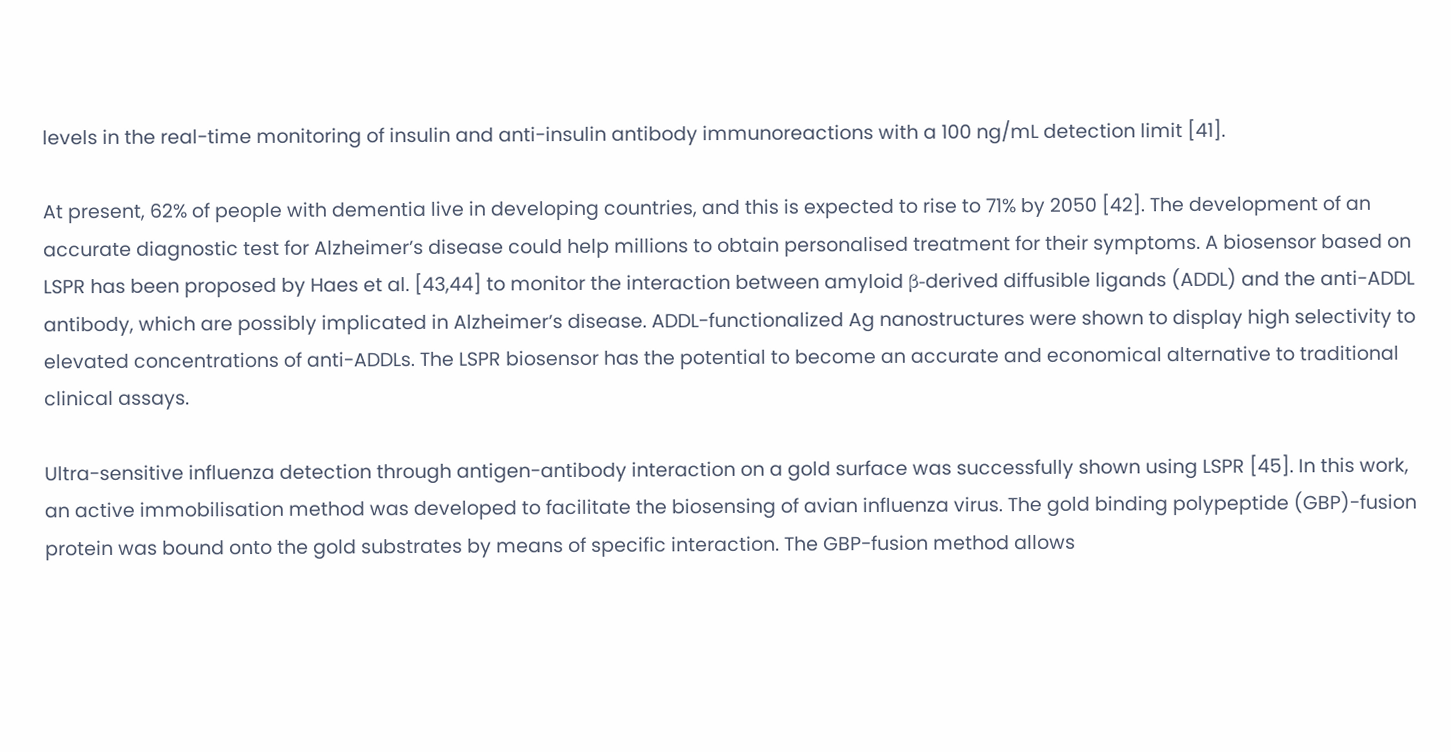levels in the real-time monitoring of insulin and anti-insulin antibody immunoreactions with a 100 ng/mL detection limit [41].

At present, 62% of people with dementia live in developing countries, and this is expected to rise to 71% by 2050 [42]. The development of an accurate diagnostic test for Alzheimer’s disease could help millions to obtain personalised treatment for their symptoms. A biosensor based on LSPR has been proposed by Haes et al. [43,44] to monitor the interaction between amyloid β-derived diffusible ligands (ADDL) and the anti-ADDL antibody, which are possibly implicated in Alzheimer’s disease. ADDL-functionalized Ag nanostructures were shown to display high selectivity to elevated concentrations of anti-ADDLs. The LSPR biosensor has the potential to become an accurate and economical alternative to traditional clinical assays.

Ultra-sensitive influenza detection through antigen-antibody interaction on a gold surface was successfully shown using LSPR [45]. In this work, an active immobilisation method was developed to facilitate the biosensing of avian influenza virus. The gold binding polypeptide (GBP)-fusion protein was bound onto the gold substrates by means of specific interaction. The GBP-fusion method allows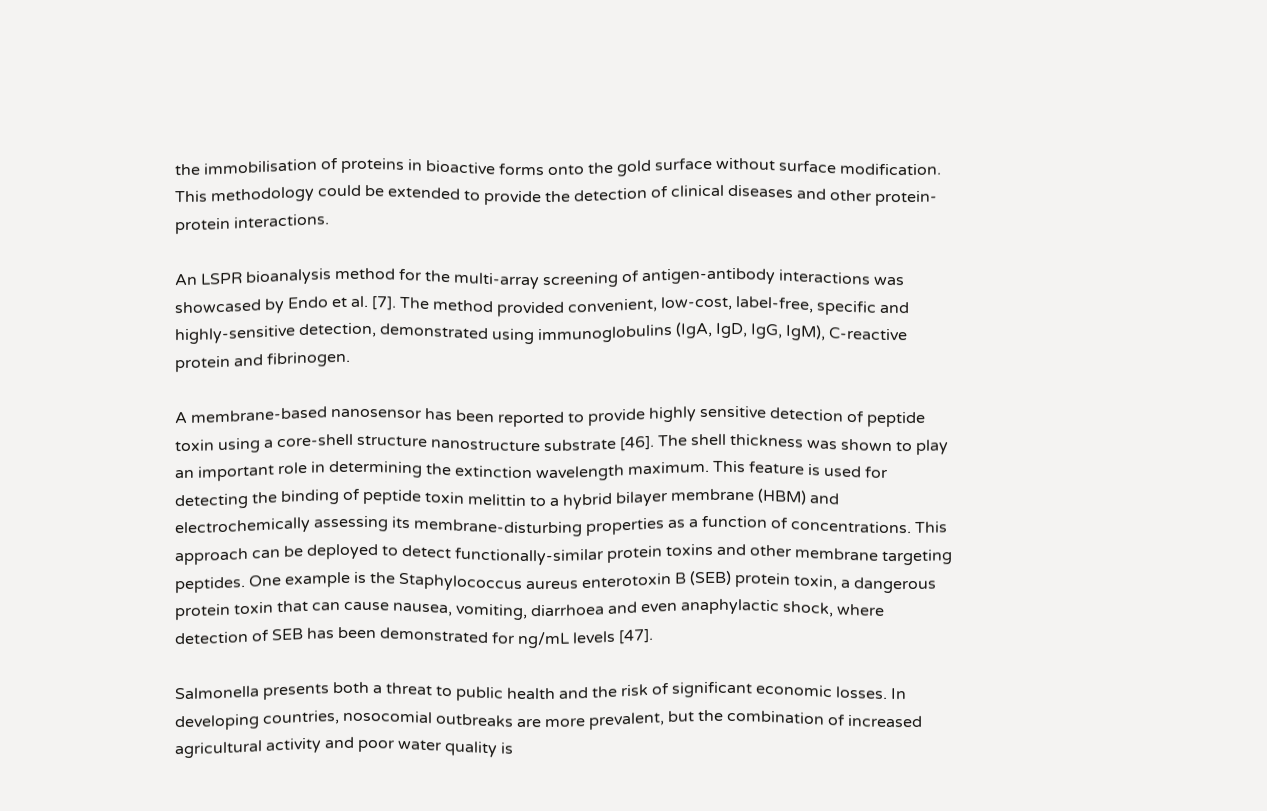the immobilisation of proteins in bioactive forms onto the gold surface without surface modification. This methodology could be extended to provide the detection of clinical diseases and other protein-protein interactions.

An LSPR bioanalysis method for the multi-array screening of antigen-antibody interactions was showcased by Endo et al. [7]. The method provided convenient, low-cost, label-free, specific and highly-sensitive detection, demonstrated using immunoglobulins (IgA, IgD, IgG, IgM), C-reactive protein and fibrinogen.

A membrane-based nanosensor has been reported to provide highly sensitive detection of peptide toxin using a core-shell structure nanostructure substrate [46]. The shell thickness was shown to play an important role in determining the extinction wavelength maximum. This feature is used for detecting the binding of peptide toxin melittin to a hybrid bilayer membrane (HBM) and electrochemically assessing its membrane-disturbing properties as a function of concentrations. This approach can be deployed to detect functionally-similar protein toxins and other membrane targeting peptides. One example is the Staphylococcus aureus enterotoxin B (SEB) protein toxin, a dangerous protein toxin that can cause nausea, vomiting, diarrhoea and even anaphylactic shock, where detection of SEB has been demonstrated for ng/mL levels [47].

Salmonella presents both a threat to public health and the risk of significant economic losses. In developing countries, nosocomial outbreaks are more prevalent, but the combination of increased agricultural activity and poor water quality is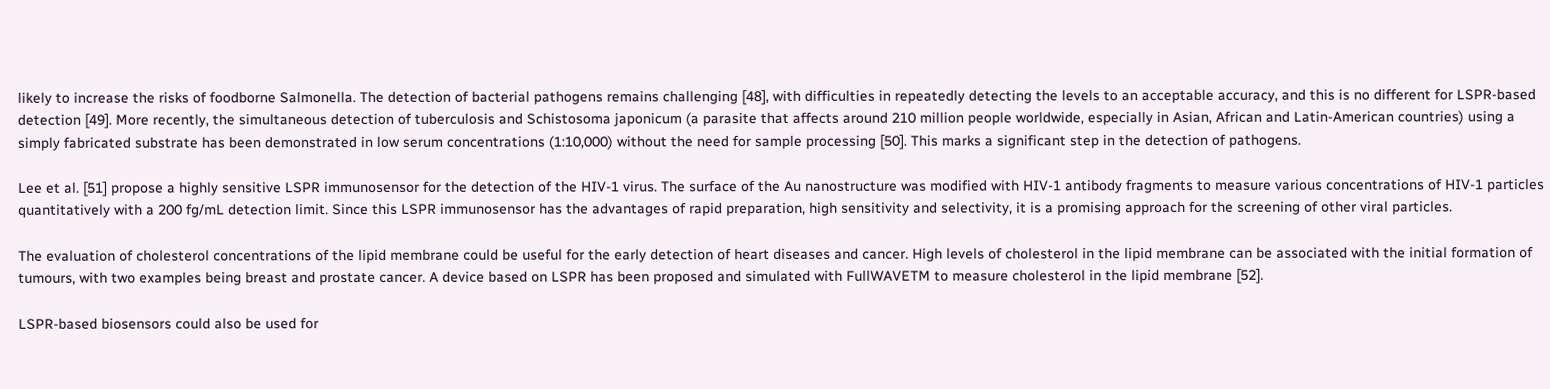likely to increase the risks of foodborne Salmonella. The detection of bacterial pathogens remains challenging [48], with difficulties in repeatedly detecting the levels to an acceptable accuracy, and this is no different for LSPR-based detection [49]. More recently, the simultaneous detection of tuberculosis and Schistosoma japonicum (a parasite that affects around 210 million people worldwide, especially in Asian, African and Latin-American countries) using a simply fabricated substrate has been demonstrated in low serum concentrations (1:10,000) without the need for sample processing [50]. This marks a significant step in the detection of pathogens.

Lee et al. [51] propose a highly sensitive LSPR immunosensor for the detection of the HIV-1 virus. The surface of the Au nanostructure was modified with HIV-1 antibody fragments to measure various concentrations of HIV-1 particles quantitatively with a 200 fg/mL detection limit. Since this LSPR immunosensor has the advantages of rapid preparation, high sensitivity and selectivity, it is a promising approach for the screening of other viral particles.

The evaluation of cholesterol concentrations of the lipid membrane could be useful for the early detection of heart diseases and cancer. High levels of cholesterol in the lipid membrane can be associated with the initial formation of tumours, with two examples being breast and prostate cancer. A device based on LSPR has been proposed and simulated with FullWAVETM to measure cholesterol in the lipid membrane [52].

LSPR-based biosensors could also be used for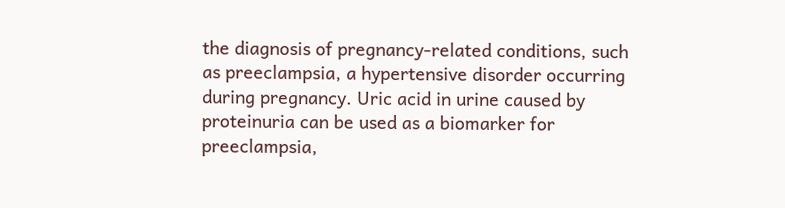the diagnosis of pregnancy-related conditions, such as preeclampsia, a hypertensive disorder occurring during pregnancy. Uric acid in urine caused by proteinuria can be used as a biomarker for preeclampsia,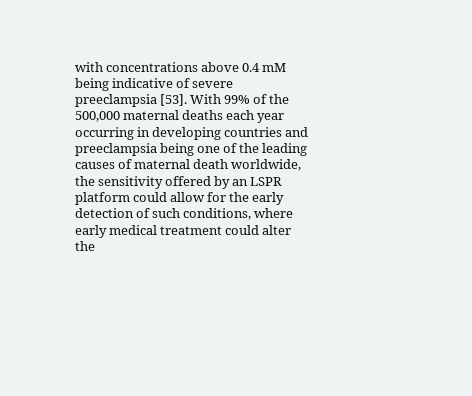with concentrations above 0.4 mM being indicative of severe preeclampsia [53]. With 99% of the 500,000 maternal deaths each year occurring in developing countries and preeclampsia being one of the leading causes of maternal death worldwide, the sensitivity offered by an LSPR platform could allow for the early detection of such conditions, where early medical treatment could alter the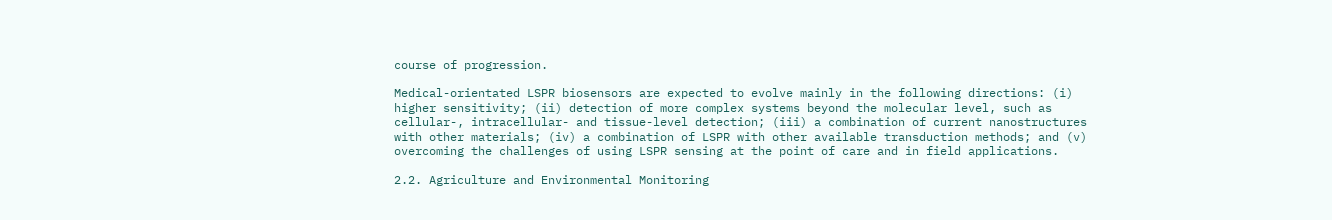course of progression.

Medical-orientated LSPR biosensors are expected to evolve mainly in the following directions: (i) higher sensitivity; (ii) detection of more complex systems beyond the molecular level, such as cellular-, intracellular- and tissue-level detection; (iii) a combination of current nanostructures with other materials; (iv) a combination of LSPR with other available transduction methods; and (v) overcoming the challenges of using LSPR sensing at the point of care and in field applications.

2.2. Agriculture and Environmental Monitoring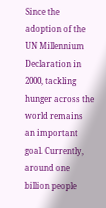Since the adoption of the UN Millennium Declaration in 2000, tackling hunger across the world remains an important goal. Currently, around one billion people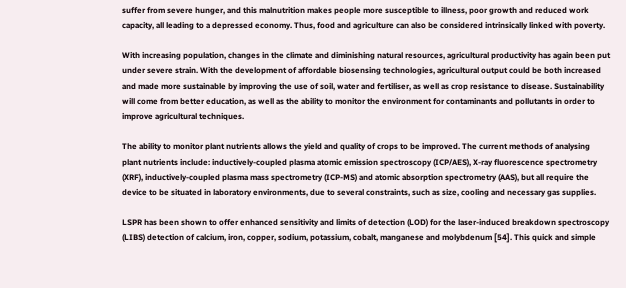suffer from severe hunger, and this malnutrition makes people more susceptible to illness, poor growth and reduced work capacity, all leading to a depressed economy. Thus, food and agriculture can also be considered intrinsically linked with poverty.

With increasing population, changes in the climate and diminishing natural resources, agricultural productivity has again been put under severe strain. With the development of affordable biosensing technologies, agricultural output could be both increased and made more sustainable by improving the use of soil, water and fertiliser, as well as crop resistance to disease. Sustainability will come from better education, as well as the ability to monitor the environment for contaminants and pollutants in order to improve agricultural techniques.

The ability to monitor plant nutrients allows the yield and quality of crops to be improved. The current methods of analysing plant nutrients include: inductively-coupled plasma atomic emission spectroscopy (ICP/AES), X-ray fluorescence spectrometry (XRF), inductively-coupled plasma mass spectrometry (ICP-MS) and atomic absorption spectrometry (AAS), but all require the device to be situated in laboratory environments, due to several constraints, such as size, cooling and necessary gas supplies.

LSPR has been shown to offer enhanced sensitivity and limits of detection (LOD) for the laser-induced breakdown spectroscopy (LIBS) detection of calcium, iron, copper, sodium, potassium, cobalt, manganese and molybdenum [54]. This quick and simple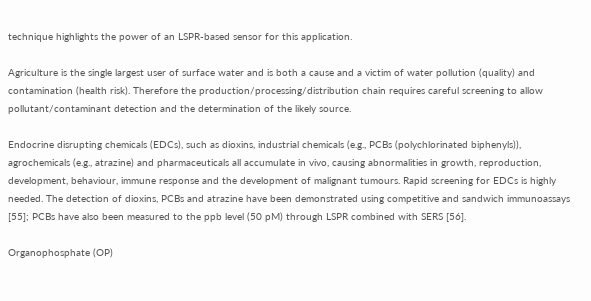technique highlights the power of an LSPR-based sensor for this application.

Agriculture is the single largest user of surface water and is both a cause and a victim of water pollution (quality) and contamination (health risk). Therefore the production/processing/distribution chain requires careful screening to allow pollutant/contaminant detection and the determination of the likely source.

Endocrine disrupting chemicals (EDCs), such as dioxins, industrial chemicals (e.g., PCBs (polychlorinated biphenyls)), agrochemicals (e.g., atrazine) and pharmaceuticals all accumulate in vivo, causing abnormalities in growth, reproduction, development, behaviour, immune response and the development of malignant tumours. Rapid screening for EDCs is highly needed. The detection of dioxins, PCBs and atrazine have been demonstrated using competitive and sandwich immunoassays [55]; PCBs have also been measured to the ppb level (50 pM) through LSPR combined with SERS [56].

Organophosphate (OP)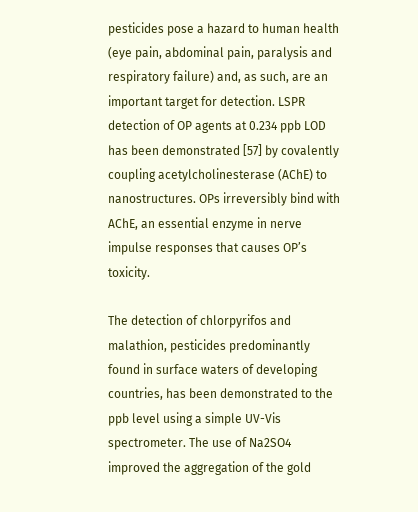pesticides pose a hazard to human health (eye pain, abdominal pain, paralysis and respiratory failure) and, as such, are an important target for detection. LSPR detection of OP agents at 0.234 ppb LOD has been demonstrated [57] by covalently coupling acetylcholinesterase (AChE) to nanostructures. OPs irreversibly bind with AChE, an essential enzyme in nerve impulse responses that causes OP’s toxicity.

The detection of chlorpyrifos and malathion, pesticides predominantly found in surface waters of developing countries, has been demonstrated to the ppb level using a simple UV-Vis spectrometer. The use of Na2SO4 improved the aggregation of the gold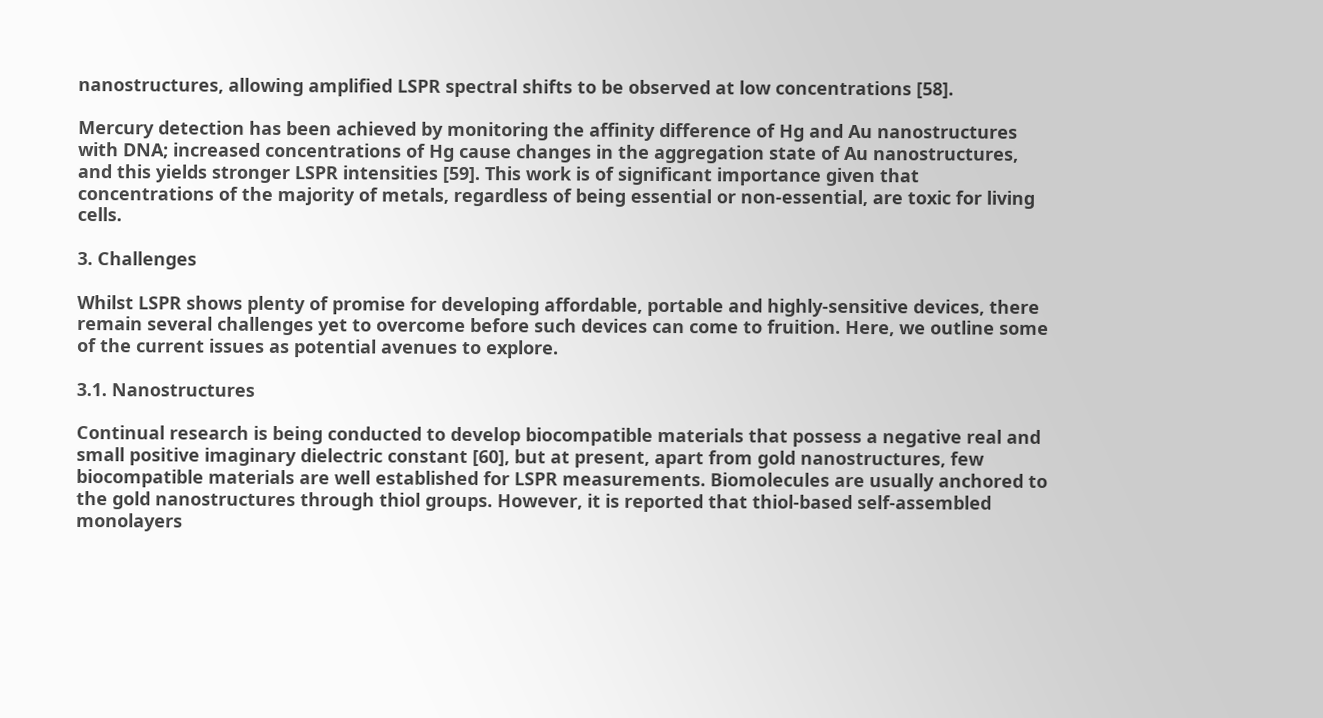nanostructures, allowing amplified LSPR spectral shifts to be observed at low concentrations [58].

Mercury detection has been achieved by monitoring the affinity difference of Hg and Au nanostructures with DNA; increased concentrations of Hg cause changes in the aggregation state of Au nanostructures, and this yields stronger LSPR intensities [59]. This work is of significant importance given that concentrations of the majority of metals, regardless of being essential or non-essential, are toxic for living cells.

3. Challenges

Whilst LSPR shows plenty of promise for developing affordable, portable and highly-sensitive devices, there remain several challenges yet to overcome before such devices can come to fruition. Here, we outline some of the current issues as potential avenues to explore.

3.1. Nanostructures

Continual research is being conducted to develop biocompatible materials that possess a negative real and small positive imaginary dielectric constant [60], but at present, apart from gold nanostructures, few biocompatible materials are well established for LSPR measurements. Biomolecules are usually anchored to the gold nanostructures through thiol groups. However, it is reported that thiol-based self-assembled monolayers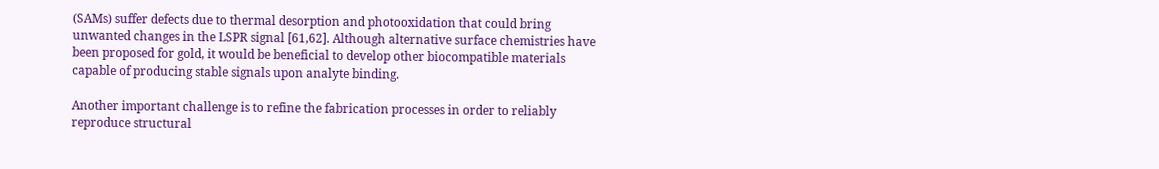(SAMs) suffer defects due to thermal desorption and photooxidation that could bring unwanted changes in the LSPR signal [61,62]. Although alternative surface chemistries have been proposed for gold, it would be beneficial to develop other biocompatible materials capable of producing stable signals upon analyte binding.

Another important challenge is to refine the fabrication processes in order to reliably reproduce structural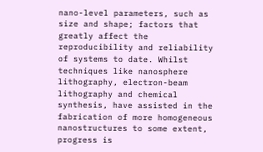nano-level parameters, such as size and shape; factors that greatly affect the reproducibility and reliability of systems to date. Whilst techniques like nanosphere lithography, electron-beam lithography and chemical synthesis, have assisted in the fabrication of more homogeneous nanostructures to some extent, progress is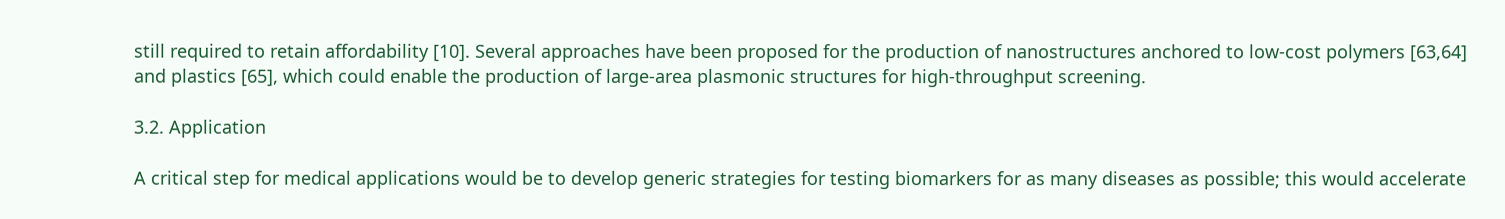still required to retain affordability [10]. Several approaches have been proposed for the production of nanostructures anchored to low-cost polymers [63,64] and plastics [65], which could enable the production of large-area plasmonic structures for high-throughput screening.

3.2. Application

A critical step for medical applications would be to develop generic strategies for testing biomarkers for as many diseases as possible; this would accelerate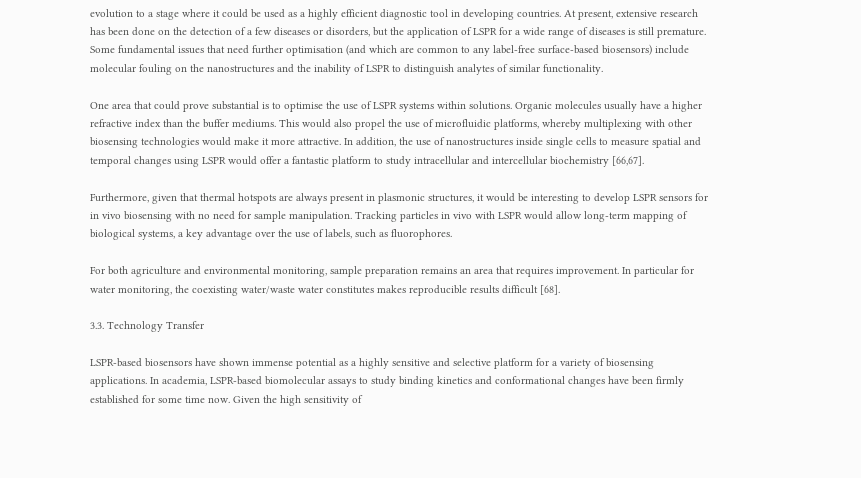evolution to a stage where it could be used as a highly efficient diagnostic tool in developing countries. At present, extensive research has been done on the detection of a few diseases or disorders, but the application of LSPR for a wide range of diseases is still premature. Some fundamental issues that need further optimisation (and which are common to any label-free surface-based biosensors) include molecular fouling on the nanostructures and the inability of LSPR to distinguish analytes of similar functionality.

One area that could prove substantial is to optimise the use of LSPR systems within solutions. Organic molecules usually have a higher refractive index than the buffer mediums. This would also propel the use of microfluidic platforms, whereby multiplexing with other biosensing technologies would make it more attractive. In addition, the use of nanostructures inside single cells to measure spatial and temporal changes using LSPR would offer a fantastic platform to study intracellular and intercellular biochemistry [66,67].

Furthermore, given that thermal hotspots are always present in plasmonic structures, it would be interesting to develop LSPR sensors for in vivo biosensing with no need for sample manipulation. Tracking particles in vivo with LSPR would allow long-term mapping of biological systems, a key advantage over the use of labels, such as fluorophores.

For both agriculture and environmental monitoring, sample preparation remains an area that requires improvement. In particular for water monitoring, the coexisting water/waste water constitutes makes reproducible results difficult [68].

3.3. Technology Transfer

LSPR-based biosensors have shown immense potential as a highly sensitive and selective platform for a variety of biosensing applications. In academia, LSPR-based biomolecular assays to study binding kinetics and conformational changes have been firmly established for some time now. Given the high sensitivity of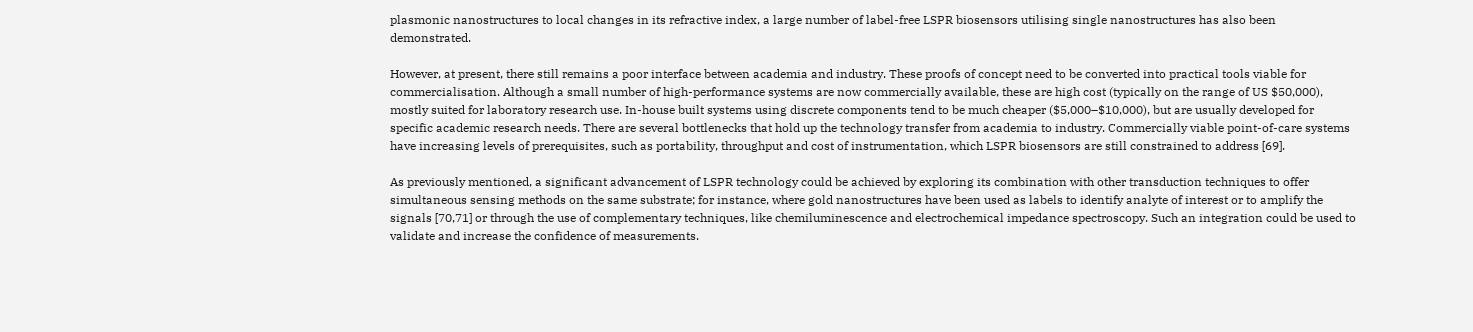plasmonic nanostructures to local changes in its refractive index, a large number of label-free LSPR biosensors utilising single nanostructures has also been demonstrated.

However, at present, there still remains a poor interface between academia and industry. These proofs of concept need to be converted into practical tools viable for commercialisation. Although a small number of high-performance systems are now commercially available, these are high cost (typically on the range of US $50,000), mostly suited for laboratory research use. In-house built systems using discrete components tend to be much cheaper ($5,000–$10,000), but are usually developed for specific academic research needs. There are several bottlenecks that hold up the technology transfer from academia to industry. Commercially viable point-of-care systems have increasing levels of prerequisites, such as portability, throughput and cost of instrumentation, which LSPR biosensors are still constrained to address [69].

As previously mentioned, a significant advancement of LSPR technology could be achieved by exploring its combination with other transduction techniques to offer simultaneous sensing methods on the same substrate; for instance, where gold nanostructures have been used as labels to identify analyte of interest or to amplify the signals [70,71] or through the use of complementary techniques, like chemiluminescence and electrochemical impedance spectroscopy. Such an integration could be used to validate and increase the confidence of measurements.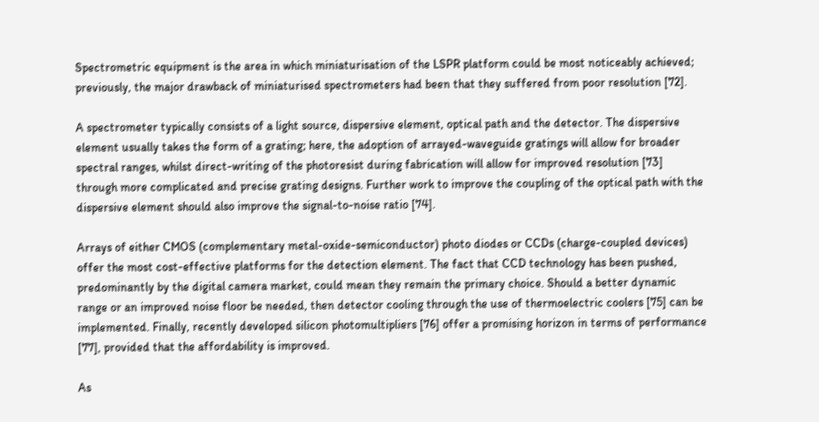Spectrometric equipment is the area in which miniaturisation of the LSPR platform could be most noticeably achieved; previously, the major drawback of miniaturised spectrometers had been that they suffered from poor resolution [72].

A spectrometer typically consists of a light source, dispersive element, optical path and the detector. The dispersive element usually takes the form of a grating; here, the adoption of arrayed-waveguide gratings will allow for broader spectral ranges, whilst direct-writing of the photoresist during fabrication will allow for improved resolution [73] through more complicated and precise grating designs. Further work to improve the coupling of the optical path with the dispersive element should also improve the signal-to-noise ratio [74].

Arrays of either CMOS (complementary metal-oxide-semiconductor) photo diodes or CCDs (charge-coupled devices) offer the most cost-effective platforms for the detection element. The fact that CCD technology has been pushed, predominantly by the digital camera market, could mean they remain the primary choice. Should a better dynamic range or an improved noise floor be needed, then detector cooling through the use of thermoelectric coolers [75] can be implemented. Finally, recently developed silicon photomultipliers [76] offer a promising horizon in terms of performance [77], provided that the affordability is improved.

As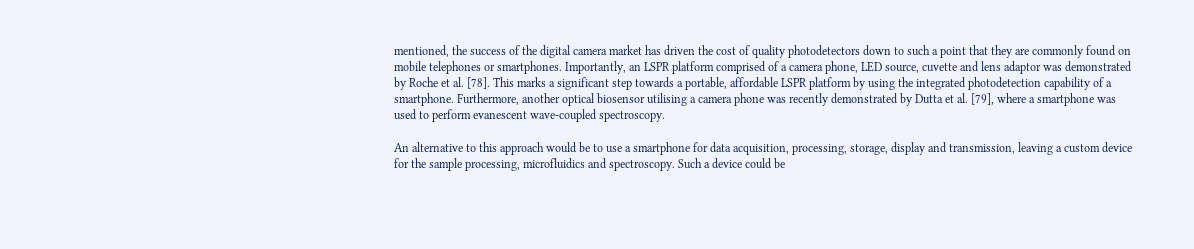mentioned, the success of the digital camera market has driven the cost of quality photodetectors down to such a point that they are commonly found on mobile telephones or smartphones. Importantly, an LSPR platform comprised of a camera phone, LED source, cuvette and lens adaptor was demonstrated by Roche et al. [78]. This marks a significant step towards a portable, affordable LSPR platform by using the integrated photodetection capability of a smartphone. Furthermore, another optical biosensor utilising a camera phone was recently demonstrated by Dutta et al. [79], where a smartphone was used to perform evanescent wave-coupled spectroscopy.

An alternative to this approach would be to use a smartphone for data acquisition, processing, storage, display and transmission, leaving a custom device for the sample processing, microfluidics and spectroscopy. Such a device could be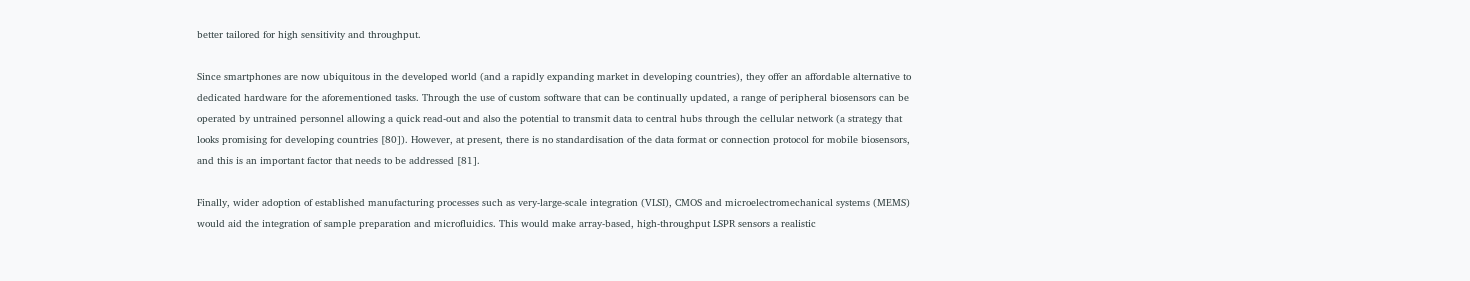better tailored for high sensitivity and throughput.

Since smartphones are now ubiquitous in the developed world (and a rapidly expanding market in developing countries), they offer an affordable alternative to dedicated hardware for the aforementioned tasks. Through the use of custom software that can be continually updated, a range of peripheral biosensors can be operated by untrained personnel allowing a quick read-out and also the potential to transmit data to central hubs through the cellular network (a strategy that looks promising for developing countries [80]). However, at present, there is no standardisation of the data format or connection protocol for mobile biosensors, and this is an important factor that needs to be addressed [81].

Finally, wider adoption of established manufacturing processes such as very-large-scale integration (VLSI), CMOS and microelectromechanical systems (MEMS) would aid the integration of sample preparation and microfluidics. This would make array-based, high-throughput LSPR sensors a realistic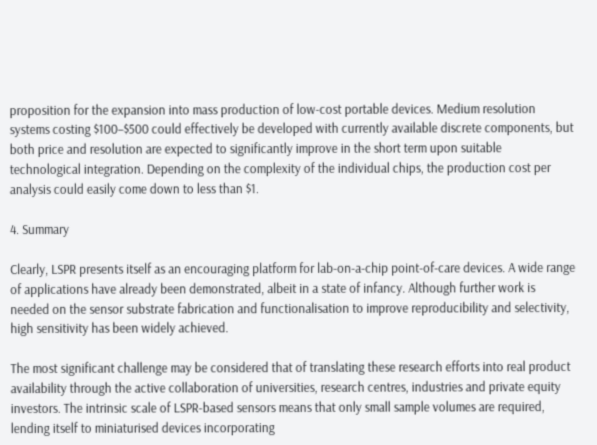proposition for the expansion into mass production of low-cost portable devices. Medium resolution systems costing $100–$500 could effectively be developed with currently available discrete components, but both price and resolution are expected to significantly improve in the short term upon suitable technological integration. Depending on the complexity of the individual chips, the production cost per analysis could easily come down to less than $1.

4. Summary

Clearly, LSPR presents itself as an encouraging platform for lab-on-a-chip point-of-care devices. A wide range of applications have already been demonstrated, albeit in a state of infancy. Although further work is needed on the sensor substrate fabrication and functionalisation to improve reproducibility and selectivity, high sensitivity has been widely achieved.

The most significant challenge may be considered that of translating these research efforts into real product availability through the active collaboration of universities, research centres, industries and private equity investors. The intrinsic scale of LSPR-based sensors means that only small sample volumes are required, lending itself to miniaturised devices incorporating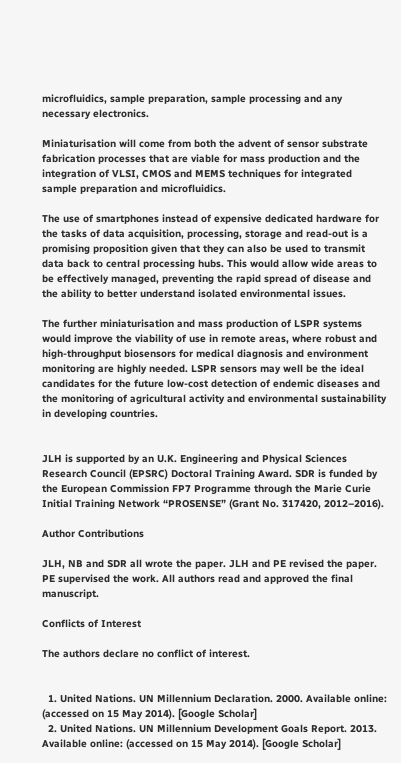microfluidics, sample preparation, sample processing and any necessary electronics.

Miniaturisation will come from both the advent of sensor substrate fabrication processes that are viable for mass production and the integration of VLSI, CMOS and MEMS techniques for integrated sample preparation and microfluidics.

The use of smartphones instead of expensive dedicated hardware for the tasks of data acquisition, processing, storage and read-out is a promising proposition given that they can also be used to transmit data back to central processing hubs. This would allow wide areas to be effectively managed, preventing the rapid spread of disease and the ability to better understand isolated environmental issues.

The further miniaturisation and mass production of LSPR systems would improve the viability of use in remote areas, where robust and high-throughput biosensors for medical diagnosis and environment monitoring are highly needed. LSPR sensors may well be the ideal candidates for the future low-cost detection of endemic diseases and the monitoring of agricultural activity and environmental sustainability in developing countries.


JLH is supported by an U.K. Engineering and Physical Sciences Research Council (EPSRC) Doctoral Training Award. SDR is funded by the European Commission FP7 Programme through the Marie Curie Initial Training Network “PROSENSE” (Grant No. 317420, 2012–2016).

Author Contributions

JLH, NB and SDR all wrote the paper. JLH and PE revised the paper. PE supervised the work. All authors read and approved the final manuscript.

Conflicts of Interest

The authors declare no conflict of interest.


  1. United Nations. UN Millennium Declaration. 2000. Available online: (accessed on 15 May 2014). [Google Scholar]
  2. United Nations. UN Millennium Development Goals Report. 2013. Available online: (accessed on 15 May 2014). [Google Scholar]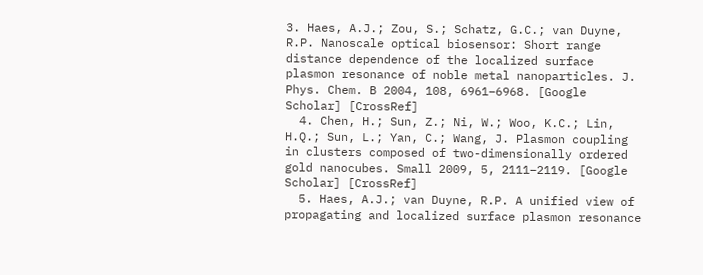3. Haes, A.J.; Zou, S.; Schatz, G.C.; van Duyne, R.P. Nanoscale optical biosensor: Short range distance dependence of the localized surface plasmon resonance of noble metal nanoparticles. J. Phys. Chem. B 2004, 108, 6961–6968. [Google Scholar] [CrossRef]
  4. Chen, H.; Sun, Z.; Ni, W.; Woo, K.C.; Lin, H.Q.; Sun, L.; Yan, C.; Wang, J. Plasmon coupling in clusters composed of two-dimensionally ordered gold nanocubes. Small 2009, 5, 2111–2119. [Google Scholar] [CrossRef]
  5. Haes, A.J.; van Duyne, R.P. A unified view of propagating and localized surface plasmon resonance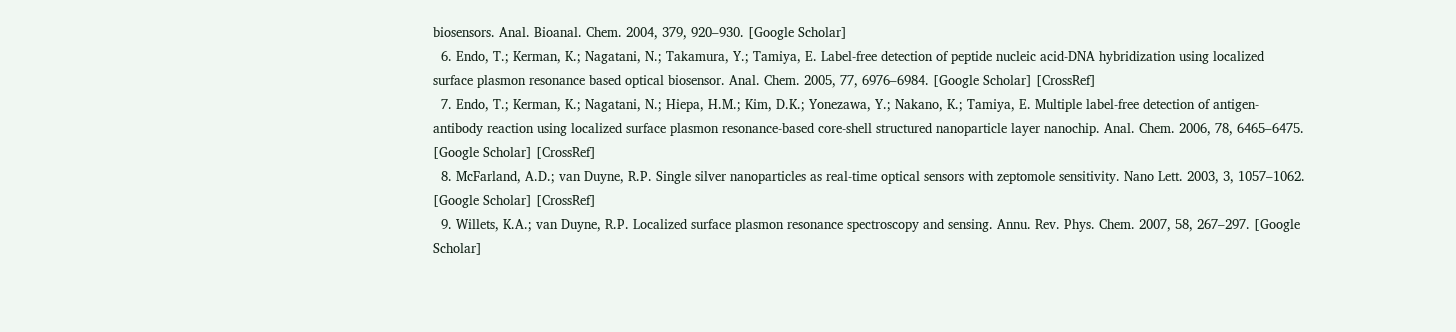biosensors. Anal. Bioanal. Chem. 2004, 379, 920–930. [Google Scholar]
  6. Endo, T.; Kerman, K.; Nagatani, N.; Takamura, Y.; Tamiya, E. Label-free detection of peptide nucleic acid-DNA hybridization using localized surface plasmon resonance based optical biosensor. Anal. Chem. 2005, 77, 6976–6984. [Google Scholar] [CrossRef]
  7. Endo, T.; Kerman, K.; Nagatani, N.; Hiepa, H.M.; Kim, D.K.; Yonezawa, Y.; Nakano, K.; Tamiya, E. Multiple label-free detection of antigen-antibody reaction using localized surface plasmon resonance-based core-shell structured nanoparticle layer nanochip. Anal. Chem. 2006, 78, 6465–6475. [Google Scholar] [CrossRef]
  8. McFarland, A.D.; van Duyne, R.P. Single silver nanoparticles as real-time optical sensors with zeptomole sensitivity. Nano Lett. 2003, 3, 1057–1062. [Google Scholar] [CrossRef]
  9. Willets, K.A.; van Duyne, R.P. Localized surface plasmon resonance spectroscopy and sensing. Annu. Rev. Phys. Chem. 2007, 58, 267–297. [Google Scholar]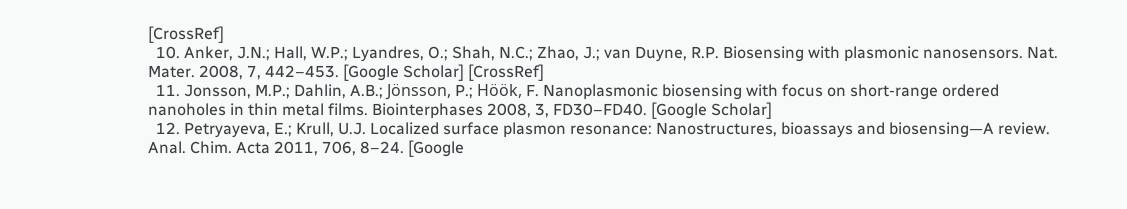[CrossRef]
  10. Anker, J.N.; Hall, W.P.; Lyandres, O.; Shah, N.C.; Zhao, J.; van Duyne, R.P. Biosensing with plasmonic nanosensors. Nat. Mater. 2008, 7, 442–453. [Google Scholar] [CrossRef]
  11. Jonsson, M.P.; Dahlin, A.B.; Jönsson, P.; Höök, F. Nanoplasmonic biosensing with focus on short-range ordered nanoholes in thin metal films. Biointerphases 2008, 3, FD30–FD40. [Google Scholar]
  12. Petryayeva, E.; Krull, U.J. Localized surface plasmon resonance: Nanostructures, bioassays and biosensing—A review. Anal. Chim. Acta 2011, 706, 8–24. [Google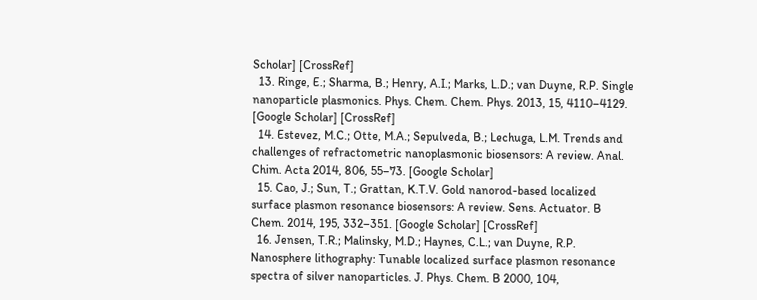Scholar] [CrossRef]
  13. Ringe, E.; Sharma, B.; Henry, A.I.; Marks, L.D.; van Duyne, R.P. Single nanoparticle plasmonics. Phys. Chem. Chem. Phys. 2013, 15, 4110–4129. [Google Scholar] [CrossRef]
  14. Estevez, M.C.; Otte, M.A.; Sepulveda, B.; Lechuga, L.M. Trends and challenges of refractometric nanoplasmonic biosensors: A review. Anal. Chim. Acta 2014, 806, 55–73. [Google Scholar]
  15. Cao, J.; Sun, T.; Grattan, K.T.V. Gold nanorod-based localized surface plasmon resonance biosensors: A review. Sens. Actuator. B Chem. 2014, 195, 332–351. [Google Scholar] [CrossRef]
  16. Jensen, T.R.; Malinsky, M.D.; Haynes, C.L.; van Duyne, R.P. Nanosphere lithography: Tunable localized surface plasmon resonance spectra of silver nanoparticles. J. Phys. Chem. B 2000, 104,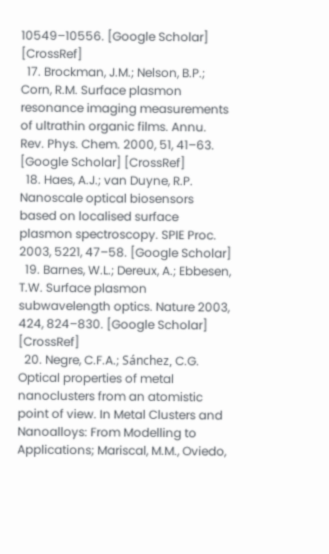10549–10556. [Google Scholar] [CrossRef]
  17. Brockman, J.M.; Nelson, B.P.; Corn, R.M. Surface plasmon resonance imaging measurements of ultrathin organic films. Annu. Rev. Phys. Chem. 2000, 51, 41–63. [Google Scholar] [CrossRef]
  18. Haes, A.J.; van Duyne, R.P. Nanoscale optical biosensors based on localised surface plasmon spectroscopy. SPIE Proc. 2003, 5221, 47–58. [Google Scholar]
  19. Barnes, W.L.; Dereux, A.; Ebbesen, T.W. Surface plasmon subwavelength optics. Nature 2003, 424, 824–830. [Google Scholar] [CrossRef]
  20. Negre, C.F.A.; Sánchez, C.G. Optical properties of metal nanoclusters from an atomistic point of view. In Metal Clusters and Nanoalloys: From Modelling to Applications; Mariscal, M.M., Oviedo,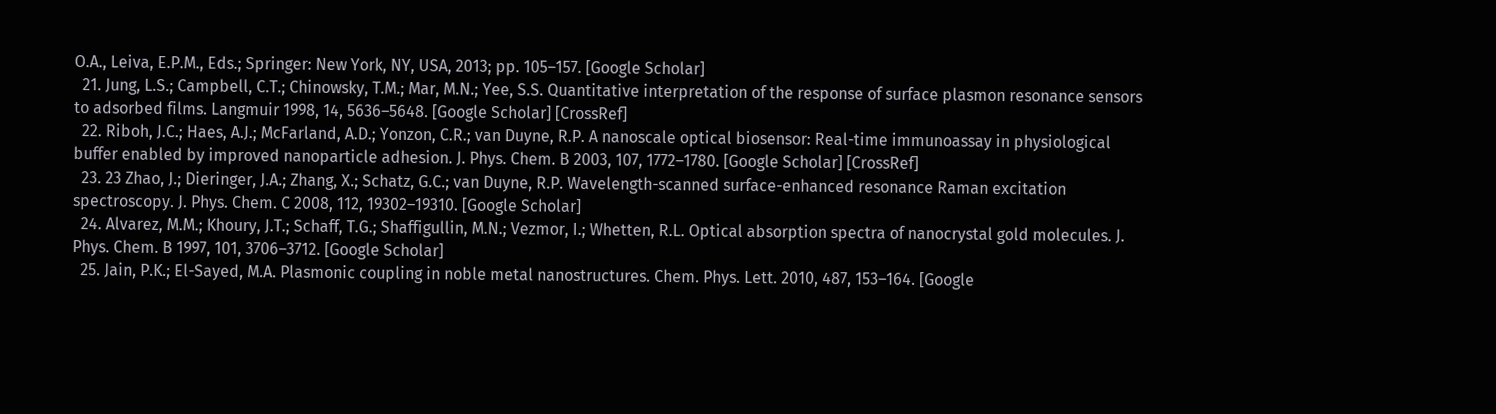O.A., Leiva, E.P.M., Eds.; Springer: New York, NY, USA, 2013; pp. 105–157. [Google Scholar]
  21. Jung, L.S.; Campbell, C.T.; Chinowsky, T.M.; Mar, M.N.; Yee, S.S. Quantitative interpretation of the response of surface plasmon resonance sensors to adsorbed films. Langmuir 1998, 14, 5636–5648. [Google Scholar] [CrossRef]
  22. Riboh, J.C.; Haes, A.J.; McFarland, A.D.; Yonzon, C.R.; van Duyne, R.P. A nanoscale optical biosensor: Real-time immunoassay in physiological buffer enabled by improved nanoparticle adhesion. J. Phys. Chem. B 2003, 107, 1772–1780. [Google Scholar] [CrossRef]
  23. 23 Zhao, J.; Dieringer, J.A.; Zhang, X.; Schatz, G.C.; van Duyne, R.P. Wavelength-scanned surface-enhanced resonance Raman excitation spectroscopy. J. Phys. Chem. C 2008, 112, 19302–19310. [Google Scholar]
  24. Alvarez, M.M.; Khoury, J.T.; Schaff, T.G.; Shaffigullin, M.N.; Vezmor, I.; Whetten, R.L. Optical absorption spectra of nanocrystal gold molecules. J. Phys. Chem. B 1997, 101, 3706–3712. [Google Scholar]
  25. Jain, P.K.; El-Sayed, M.A. Plasmonic coupling in noble metal nanostructures. Chem. Phys. Lett. 2010, 487, 153–164. [Google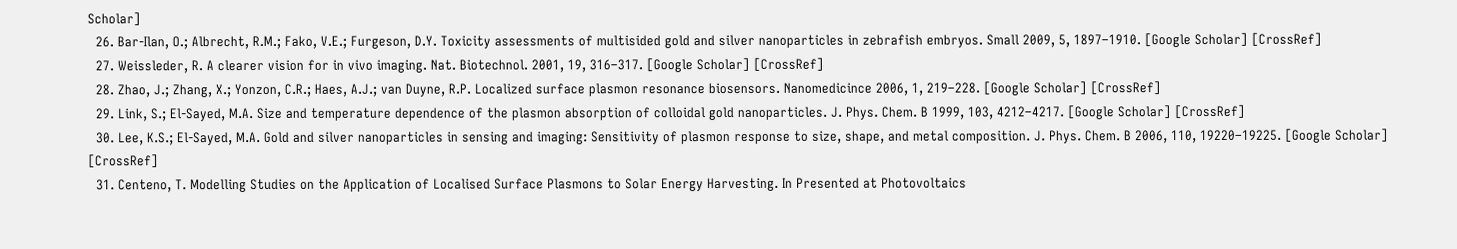Scholar]
  26. Bar-Ilan, O.; Albrecht, R.M.; Fako, V.E.; Furgeson, D.Y. Toxicity assessments of multisided gold and silver nanoparticles in zebrafish embryos. Small 2009, 5, 1897–1910. [Google Scholar] [CrossRef]
  27. Weissleder, R. A clearer vision for in vivo imaging. Nat. Biotechnol. 2001, 19, 316–317. [Google Scholar] [CrossRef]
  28. Zhao, J.; Zhang, X.; Yonzon, C.R.; Haes, A.J.; van Duyne, R.P. Localized surface plasmon resonance biosensors. Nanomedicince 2006, 1, 219–228. [Google Scholar] [CrossRef]
  29. Link, S.; El-Sayed, M.A. Size and temperature dependence of the plasmon absorption of colloidal gold nanoparticles. J. Phys. Chem. B 1999, 103, 4212–4217. [Google Scholar] [CrossRef]
  30. Lee, K.S.; El-Sayed, M.A. Gold and silver nanoparticles in sensing and imaging: Sensitivity of plasmon response to size, shape, and metal composition. J. Phys. Chem. B 2006, 110, 19220–19225. [Google Scholar] [CrossRef]
  31. Centeno, T. Modelling Studies on the Application of Localised Surface Plasmons to Solar Energy Harvesting. In Presented at Photovoltaics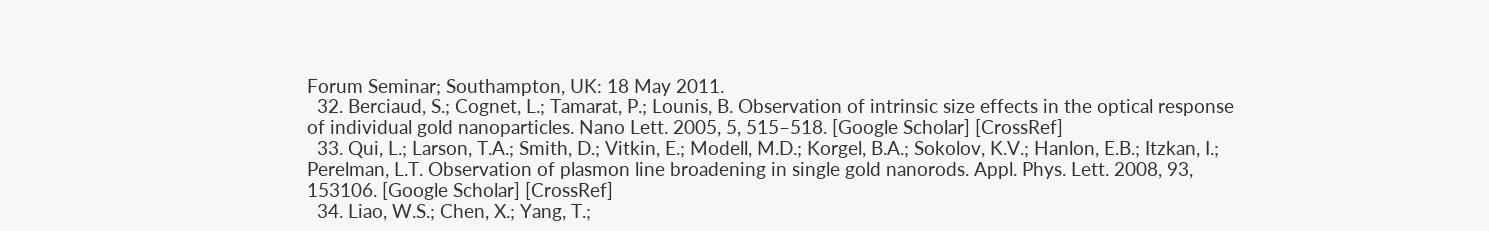Forum Seminar; Southampton, UK: 18 May 2011.
  32. Berciaud, S.; Cognet, L.; Tamarat, P.; Lounis, B. Observation of intrinsic size effects in the optical response of individual gold nanoparticles. Nano Lett. 2005, 5, 515–518. [Google Scholar] [CrossRef]
  33. Qui, L.; Larson, T.A.; Smith, D.; Vitkin, E.; Modell, M.D.; Korgel, B.A.; Sokolov, K.V.; Hanlon, E.B.; Itzkan, I.; Perelman, L.T. Observation of plasmon line broadening in single gold nanorods. Appl. Phys. Lett. 2008, 93, 153106. [Google Scholar] [CrossRef]
  34. Liao, W.S.; Chen, X.; Yang, T.;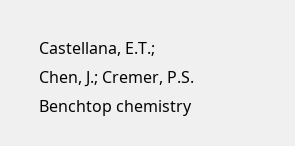Castellana, E.T.; Chen, J.; Cremer, P.S. Benchtop chemistry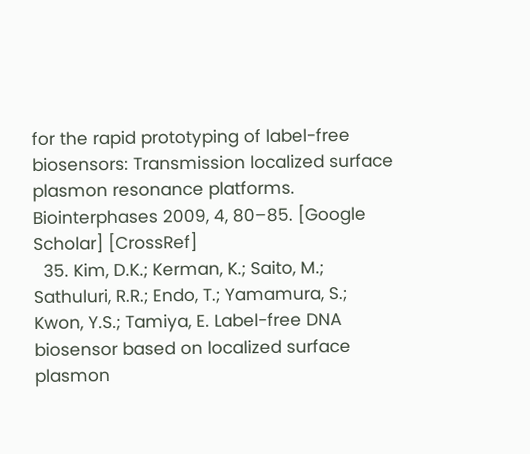for the rapid prototyping of label-free biosensors: Transmission localized surface plasmon resonance platforms. Biointerphases 2009, 4, 80–85. [Google Scholar] [CrossRef]
  35. Kim, D.K.; Kerman, K.; Saito, M.; Sathuluri, R.R.; Endo, T.; Yamamura, S.; Kwon, Y.S.; Tamiya, E. Label-free DNA biosensor based on localized surface plasmon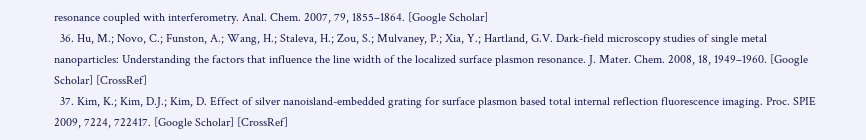resonance coupled with interferometry. Anal. Chem. 2007, 79, 1855–1864. [Google Scholar]
  36. Hu, M.; Novo, C.; Funston, A.; Wang, H.; Staleva, H.; Zou, S.; Mulvaney, P.; Xia, Y.; Hartland, G.V. Dark-field microscopy studies of single metal nanoparticles: Understanding the factors that influence the line width of the localized surface plasmon resonance. J. Mater. Chem. 2008, 18, 1949–1960. [Google Scholar] [CrossRef]
  37. Kim, K.; Kim, D.J.; Kim, D. Effect of silver nanoisland-embedded grating for surface plasmon based total internal reflection fluorescence imaging. Proc. SPIE 2009, 7224, 722417. [Google Scholar] [CrossRef]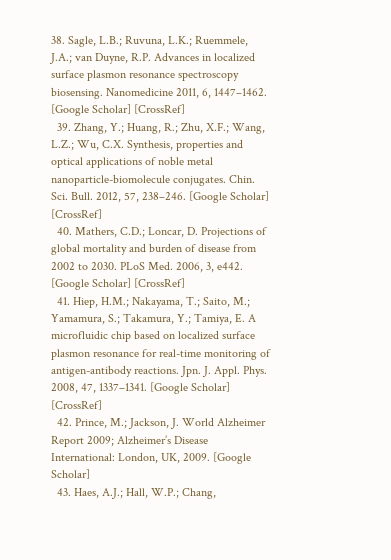38. Sagle, L.B.; Ruvuna, L.K.; Ruemmele, J.A.; van Duyne, R.P. Advances in localized surface plasmon resonance spectroscopy biosensing. Nanomedicine 2011, 6, 1447–1462. [Google Scholar] [CrossRef]
  39. Zhang, Y.; Huang, R.; Zhu, X.F.; Wang, L.Z.; Wu, C.X. Synthesis, properties and optical applications of noble metal nanoparticle-biomolecule conjugates. Chin. Sci. Bull. 2012, 57, 238–246. [Google Scholar] [CrossRef]
  40. Mathers, C.D.; Loncar, D. Projections of global mortality and burden of disease from 2002 to 2030. PLoS Med. 2006, 3, e442. [Google Scholar] [CrossRef]
  41. Hiep, H.M.; Nakayama, T.; Saito, M.; Yamamura, S.; Takamura, Y.; Tamiya, E. A microfluidic chip based on localized surface plasmon resonance for real-time monitoring of antigen-antibody reactions. Jpn. J. Appl. Phys. 2008, 47, 1337–1341. [Google Scholar] [CrossRef]
  42. Prince, M.; Jackson, J. World Alzheimer Report 2009; Alzheimer’s Disease International: London, UK, 2009. [Google Scholar]
  43. Haes, A.J.; Hall, W.P.; Chang,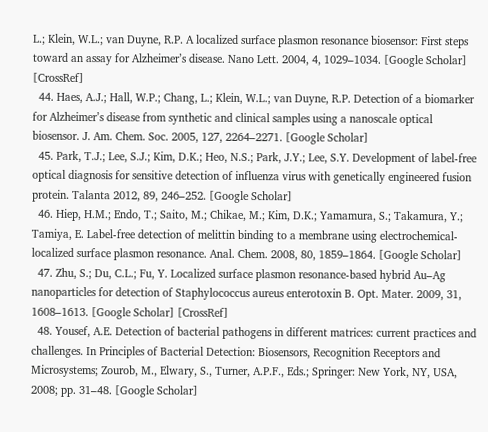L.; Klein, W.L.; van Duyne, R.P. A localized surface plasmon resonance biosensor: First steps toward an assay for Alzheimer’s disease. Nano Lett. 2004, 4, 1029–1034. [Google Scholar] [CrossRef]
  44. Haes, A.J.; Hall, W.P.; Chang, L.; Klein, W.L.; van Duyne, R.P. Detection of a biomarker for Alzheimer’s disease from synthetic and clinical samples using a nanoscale optical biosensor. J. Am. Chem. Soc. 2005, 127, 2264–2271. [Google Scholar]
  45. Park, T.J.; Lee, S.J.; Kim, D.K.; Heo, N.S.; Park, J.Y.; Lee, S.Y. Development of label-free optical diagnosis for sensitive detection of influenza virus with genetically engineered fusion protein. Talanta 2012, 89, 246–252. [Google Scholar]
  46. Hiep, H.M.; Endo, T.; Saito, M.; Chikae, M.; Kim, D.K.; Yamamura, S.; Takamura, Y.; Tamiya, E. Label-free detection of melittin binding to a membrane using electrochemical-localized surface plasmon resonance. Anal. Chem. 2008, 80, 1859–1864. [Google Scholar]
  47. Zhu, S.; Du, C.L.; Fu, Y. Localized surface plasmon resonance-based hybrid Au–Ag nanoparticles for detection of Staphylococcus aureus enterotoxin B. Opt. Mater. 2009, 31, 1608–1613. [Google Scholar] [CrossRef]
  48. Yousef, A.E. Detection of bacterial pathogens in different matrices: current practices and challenges. In Principles of Bacterial Detection: Biosensors, Recognition Receptors and Microsystems; Zourob, M., Elwary, S., Turner, A.P.F., Eds.; Springer: New York, NY, USA, 2008; pp. 31–48. [Google Scholar]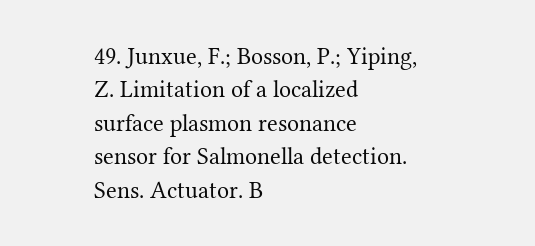49. Junxue, F.; Bosson, P.; Yiping, Z. Limitation of a localized surface plasmon resonance sensor for Salmonella detection. Sens. Actuator. B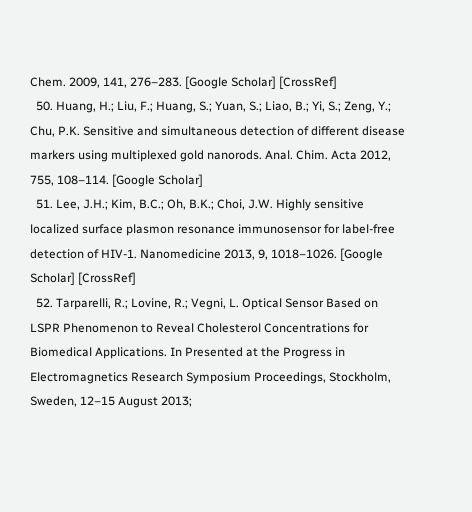Chem. 2009, 141, 276–283. [Google Scholar] [CrossRef]
  50. Huang, H.; Liu, F.; Huang, S.; Yuan, S.; Liao, B.; Yi, S.; Zeng, Y.; Chu, P.K. Sensitive and simultaneous detection of different disease markers using multiplexed gold nanorods. Anal. Chim. Acta 2012, 755, 108–114. [Google Scholar]
  51. Lee, J.H.; Kim, B.C.; Oh, B.K.; Choi, J.W. Highly sensitive localized surface plasmon resonance immunosensor for label-free detection of HIV-1. Nanomedicine 2013, 9, 1018–1026. [Google Scholar] [CrossRef]
  52. Tarparelli, R.; Lovine, R.; Vegni, L. Optical Sensor Based on LSPR Phenomenon to Reveal Cholesterol Concentrations for Biomedical Applications. In Presented at the Progress in Electromagnetics Research Symposium Proceedings, Stockholm, Sweden, 12–15 August 2013;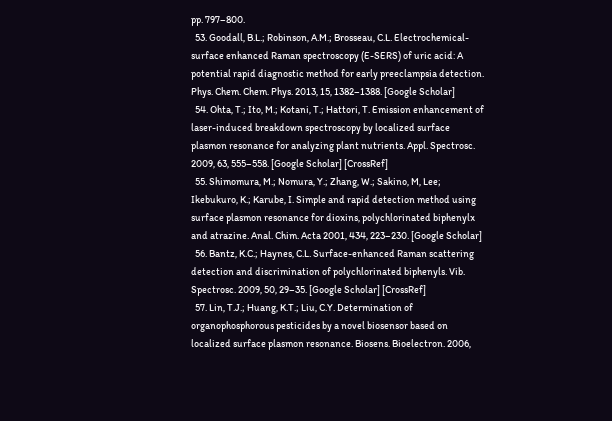pp. 797–800.
  53. Goodall, B.L.; Robinson, A.M.; Brosseau, C.L. Electrochemical-surface enhanced Raman spectroscopy (E-SERS) of uric acid: A potential rapid diagnostic method for early preeclampsia detection. Phys. Chem. Chem. Phys. 2013, 15, 1382–1388. [Google Scholar]
  54. Ohta, T.; Ito, M.; Kotani, T.; Hattori, T. Emission enhancement of laser-induced breakdown spectroscopy by localized surface plasmon resonance for analyzing plant nutrients. Appl. Spectrosc. 2009, 63, 555–558. [Google Scholar] [CrossRef]
  55. Shimomura, M.; Nomura, Y.; Zhang, W.; Sakino, M, Lee; Ikebukuro, K.; Karube, I. Simple and rapid detection method using surface plasmon resonance for dioxins, polychlorinated biphenylx and atrazine. Anal. Chim. Acta 2001, 434, 223–230. [Google Scholar]
  56. Bantz, K.C.; Haynes, C.L. Surface-enhanced Raman scattering detection and discrimination of polychlorinated biphenyls. Vib. Spectrosc. 2009, 50, 29–35. [Google Scholar] [CrossRef]
  57. Lin, T.J.; Huang, K.T.; Liu, C.Y. Determination of organophosphorous pesticides by a novel biosensor based on localized surface plasmon resonance. Biosens. Bioelectron. 2006,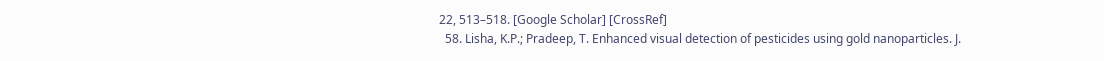22, 513–518. [Google Scholar] [CrossRef]
  58. Lisha, K.P.; Pradeep, T. Enhanced visual detection of pesticides using gold nanoparticles. J.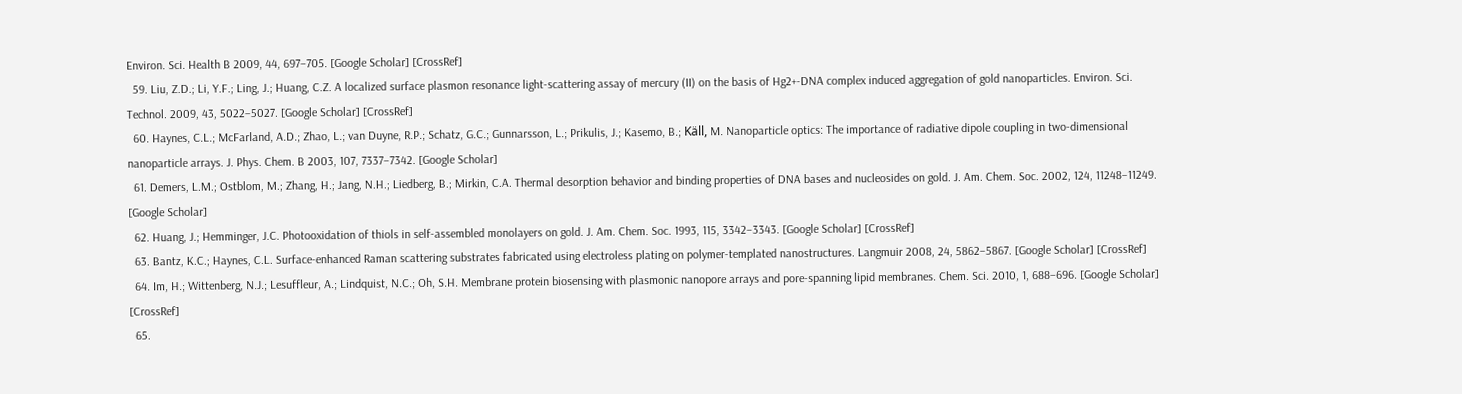Environ. Sci. Health B 2009, 44, 697–705. [Google Scholar] [CrossRef]
  59. Liu, Z.D.; Li, Y.F.; Ling, J.; Huang, C.Z. A localized surface plasmon resonance light-scattering assay of mercury (II) on the basis of Hg2+-DNA complex induced aggregation of gold nanoparticles. Environ. Sci. Technol. 2009, 43, 5022–5027. [Google Scholar] [CrossRef]
  60. Haynes, C.L.; McFarland, A.D.; Zhao, L.; van Duyne, R.P.; Schatz, G.C.; Gunnarsson, L.; Prikulis, J.; Kasemo, B.; Käll, M. Nanoparticle optics: The importance of radiative dipole coupling in two-dimensional nanoparticle arrays. J. Phys. Chem. B 2003, 107, 7337–7342. [Google Scholar]
  61. Demers, L.M.; Ostblom, M.; Zhang, H.; Jang, N.H.; Liedberg, B.; Mirkin, C.A. Thermal desorption behavior and binding properties of DNA bases and nucleosides on gold. J. Am. Chem. Soc. 2002, 124, 11248–11249. [Google Scholar]
  62. Huang, J.; Hemminger, J.C. Photooxidation of thiols in self-assembled monolayers on gold. J. Am. Chem. Soc. 1993, 115, 3342–3343. [Google Scholar] [CrossRef]
  63. Bantz, K.C.; Haynes, C.L. Surface-enhanced Raman scattering substrates fabricated using electroless plating on polymer-templated nanostructures. Langmuir 2008, 24, 5862–5867. [Google Scholar] [CrossRef]
  64. Im, H.; Wittenberg, N.J.; Lesuffleur, A.; Lindquist, N.C.; Oh, S.H. Membrane protein biosensing with plasmonic nanopore arrays and pore-spanning lipid membranes. Chem. Sci. 2010, 1, 688–696. [Google Scholar] [CrossRef]
  65.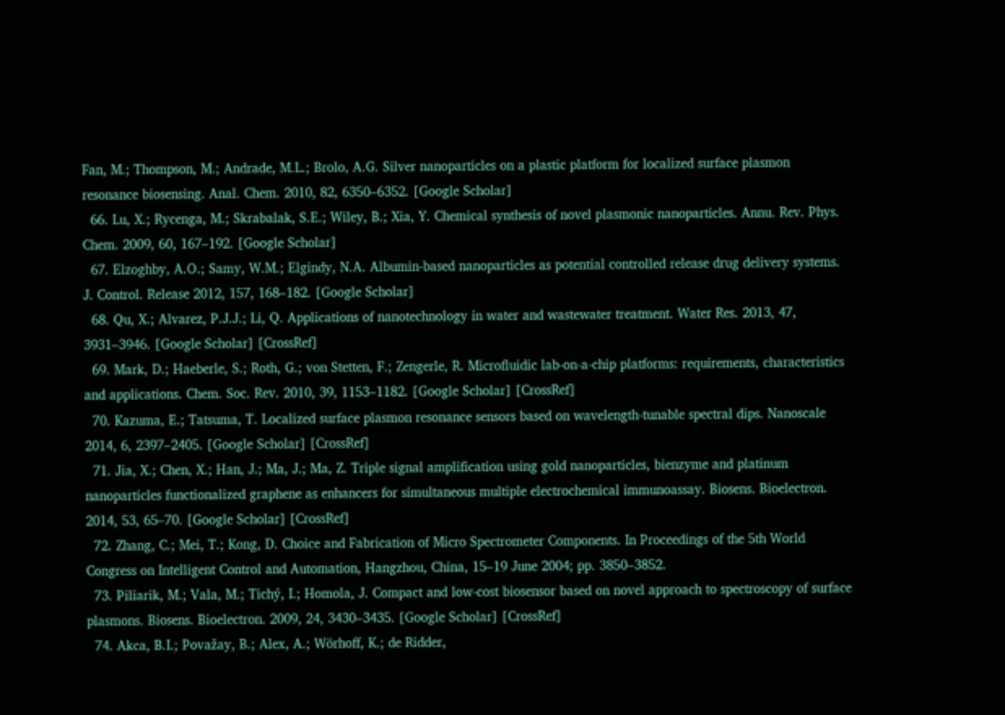Fan, M.; Thompson, M.; Andrade, M.L.; Brolo, A.G. Silver nanoparticles on a plastic platform for localized surface plasmon resonance biosensing. Anal. Chem. 2010, 82, 6350–6352. [Google Scholar]
  66. Lu, X.; Rycenga, M.; Skrabalak, S.E.; Wiley, B.; Xia, Y. Chemical synthesis of novel plasmonic nanoparticles. Annu. Rev. Phys. Chem. 2009, 60, 167–192. [Google Scholar]
  67. Elzoghby, A.O.; Samy, W.M.; Elgindy, N.A. Albumin-based nanoparticles as potential controlled release drug delivery systems. J. Control. Release 2012, 157, 168–182. [Google Scholar]
  68. Qu, X.; Alvarez, P.J.J.; Li, Q. Applications of nanotechnology in water and wastewater treatment. Water Res. 2013, 47, 3931–3946. [Google Scholar] [CrossRef]
  69. Mark, D.; Haeberle, S.; Roth, G.; von Stetten, F.; Zengerle, R. Microfluidic lab-on-a-chip platforms: requirements, characteristics and applications. Chem. Soc. Rev. 2010, 39, 1153–1182. [Google Scholar] [CrossRef]
  70. Kazuma, E.; Tatsuma, T. Localized surface plasmon resonance sensors based on wavelength-tunable spectral dips. Nanoscale 2014, 6, 2397–2405. [Google Scholar] [CrossRef]
  71. Jia, X.; Chen, X.; Han, J.; Ma, J.; Ma, Z. Triple signal amplification using gold nanoparticles, bienzyme and platinum nanoparticles functionalized graphene as enhancers for simultaneous multiple electrochemical immunoassay. Biosens. Bioelectron. 2014, 53, 65–70. [Google Scholar] [CrossRef]
  72. Zhang, C.; Mei, T.; Kong, D. Choice and Fabrication of Micro Spectrometer Components. In Proceedings of the 5th World Congress on Intelligent Control and Automation, Hangzhou, China, 15–19 June 2004; pp. 3850–3852.
  73. Piliarik, M.; Vala, M.; Tichý, I.; Homola, J. Compact and low-cost biosensor based on novel approach to spectroscopy of surface plasmons. Biosens. Bioelectron. 2009, 24, 3430–3435. [Google Scholar] [CrossRef]
  74. Akca, B.I.; Považay, B.; Alex, A.; Wörhoff, K.; de Ridder,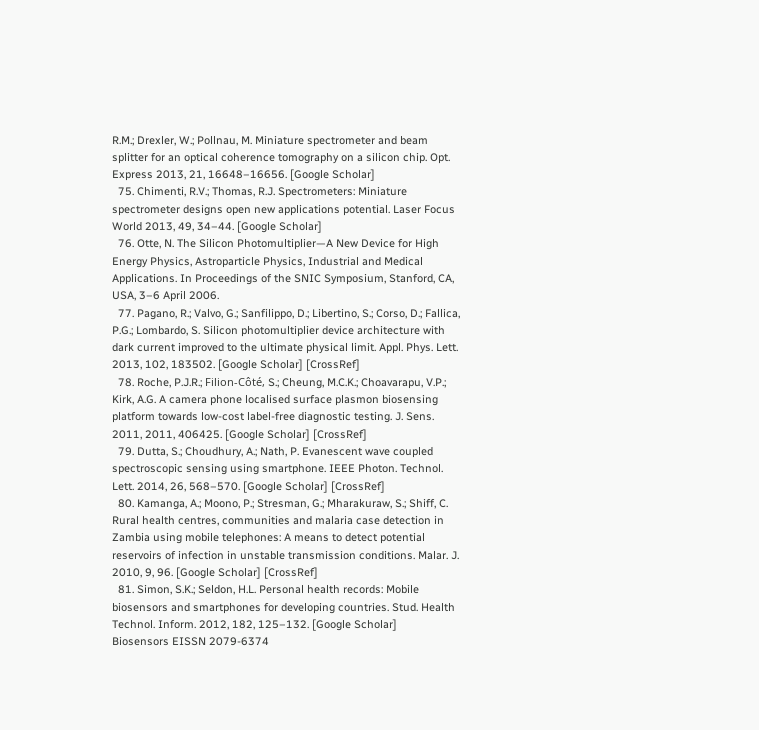R.M.; Drexler, W.; Pollnau, M. Miniature spectrometer and beam splitter for an optical coherence tomography on a silicon chip. Opt. Express 2013, 21, 16648–16656. [Google Scholar]
  75. Chimenti, R.V.; Thomas, R.J. Spectrometers: Miniature spectrometer designs open new applications potential. Laser Focus World 2013, 49, 34–44. [Google Scholar]
  76. Otte, N. The Silicon Photomultiplier—A New Device for High Energy Physics, Astroparticle Physics, Industrial and Medical Applications. In Proceedings of the SNIC Symposium, Stanford, CA, USA, 3–6 April 2006.
  77. Pagano, R.; Valvo, G.; Sanfilippo, D.; Libertino, S.; Corso, D.; Fallica, P.G.; Lombardo, S. Silicon photomultiplier device architecture with dark current improved to the ultimate physical limit. Appl. Phys. Lett. 2013, 102, 183502. [Google Scholar] [CrossRef]
  78. Roche, P.J.R.; Filion-Côté, S.; Cheung, M.C.K.; Choavarapu, V.P.; Kirk, A.G. A camera phone localised surface plasmon biosensing platform towards low-cost label-free diagnostic testing. J. Sens. 2011, 2011, 406425. [Google Scholar] [CrossRef]
  79. Dutta, S.; Choudhury, A.; Nath, P. Evanescent wave coupled spectroscopic sensing using smartphone. IEEE Photon. Technol. Lett. 2014, 26, 568–570. [Google Scholar] [CrossRef]
  80. Kamanga, A.; Moono, P.; Stresman, G.; Mharakuraw, S.; Shiff, C. Rural health centres, communities and malaria case detection in Zambia using mobile telephones: A means to detect potential reservoirs of infection in unstable transmission conditions. Malar. J. 2010, 9, 96. [Google Scholar] [CrossRef]
  81. Simon, S.K.; Seldon, H.L. Personal health records: Mobile biosensors and smartphones for developing countries. Stud. Health Technol. Inform. 2012, 182, 125–132. [Google Scholar]
Biosensors EISSN 2079-6374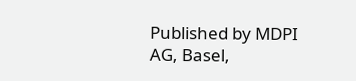Published by MDPI AG, Basel,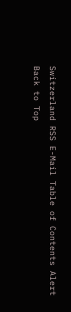Switzerland RSS E-Mail Table of Contents Alert
Back to Top